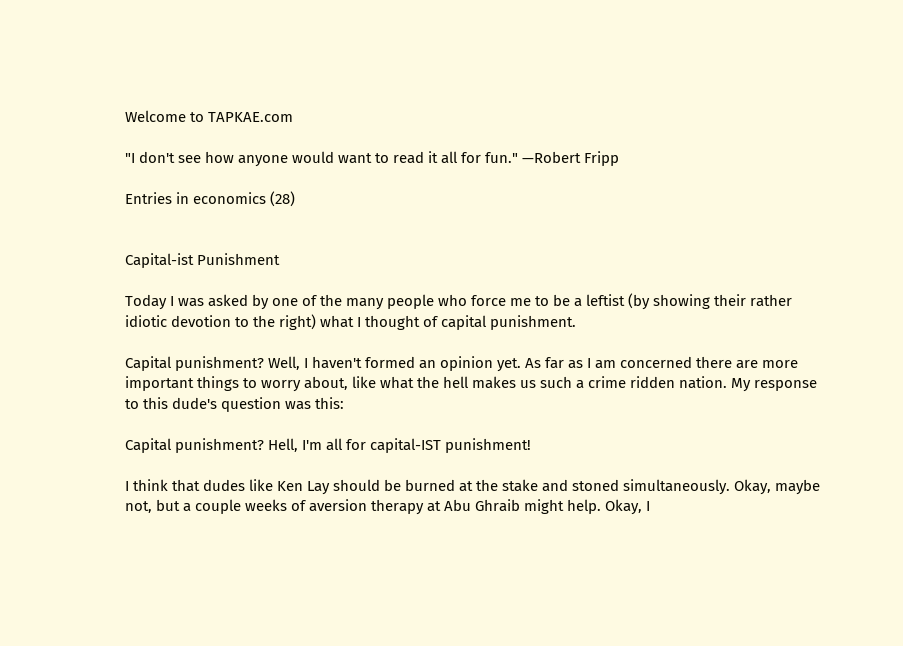Welcome to TAPKAE.com

"I don't see how anyone would want to read it all for fun." —Robert Fripp

Entries in economics (28)


Capital-ist Punishment

Today I was asked by one of the many people who force me to be a leftist (by showing their rather idiotic devotion to the right) what I thought of capital punishment.

Capital punishment? Well, I haven't formed an opinion yet. As far as I am concerned there are more important things to worry about, like what the hell makes us such a crime ridden nation. My response to this dude's question was this:

Capital punishment? Hell, I'm all for capital-IST punishment!

I think that dudes like Ken Lay should be burned at the stake and stoned simultaneously. Okay, maybe not, but a couple weeks of aversion therapy at Abu Ghraib might help. Okay, I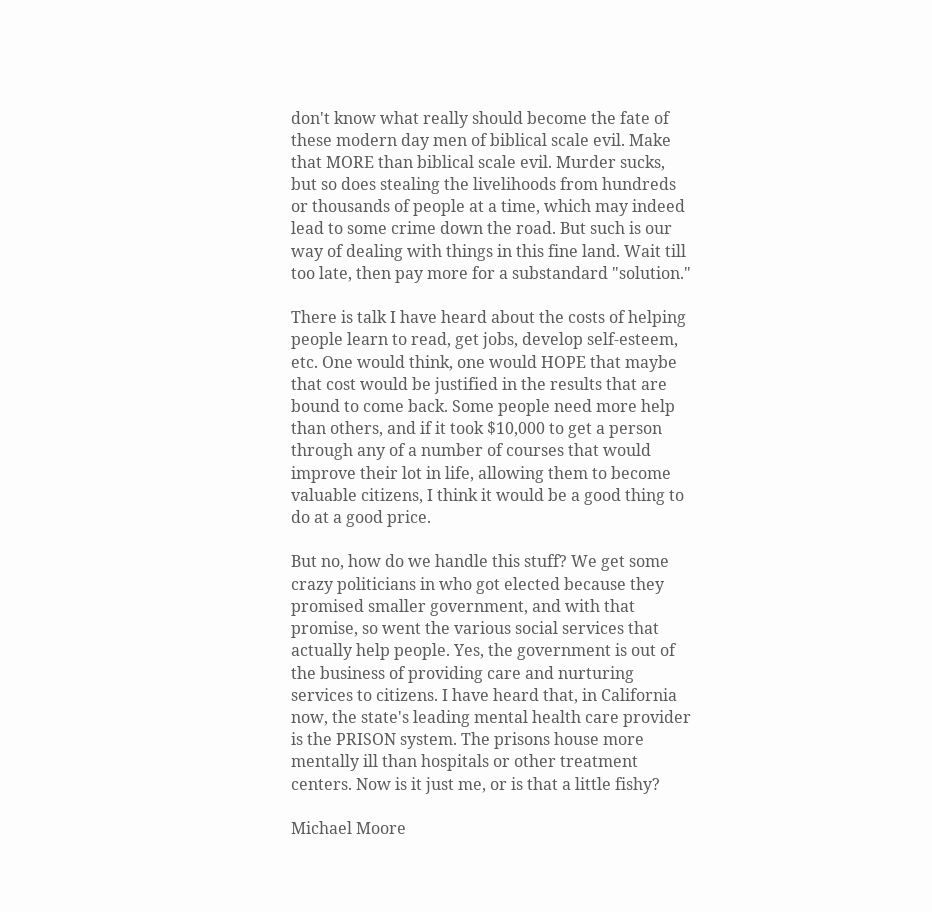don't know what really should become the fate of these modern day men of biblical scale evil. Make that MORE than biblical scale evil. Murder sucks, but so does stealing the livelihoods from hundreds or thousands of people at a time, which may indeed lead to some crime down the road. But such is our way of dealing with things in this fine land. Wait till too late, then pay more for a substandard "solution."

There is talk I have heard about the costs of helping people learn to read, get jobs, develop self-esteem, etc. One would think, one would HOPE that maybe that cost would be justified in the results that are bound to come back. Some people need more help than others, and if it took $10,000 to get a person through any of a number of courses that would improve their lot in life, allowing them to become valuable citizens, I think it would be a good thing to do at a good price.

But no, how do we handle this stuff? We get some crazy politicians in who got elected because they promised smaller government, and with that promise, so went the various social services that actually help people. Yes, the government is out of the business of providing care and nurturing services to citizens. I have heard that, in California now, the state's leading mental health care provider is the PRISON system. The prisons house more mentally ill than hospitals or other treatment centers. Now is it just me, or is that a little fishy?

Michael Moore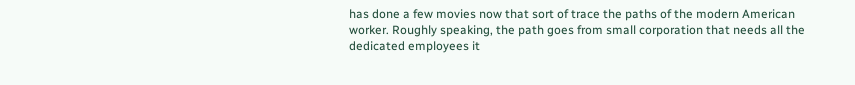has done a few movies now that sort of trace the paths of the modern American worker. Roughly speaking, the path goes from small corporation that needs all the dedicated employees it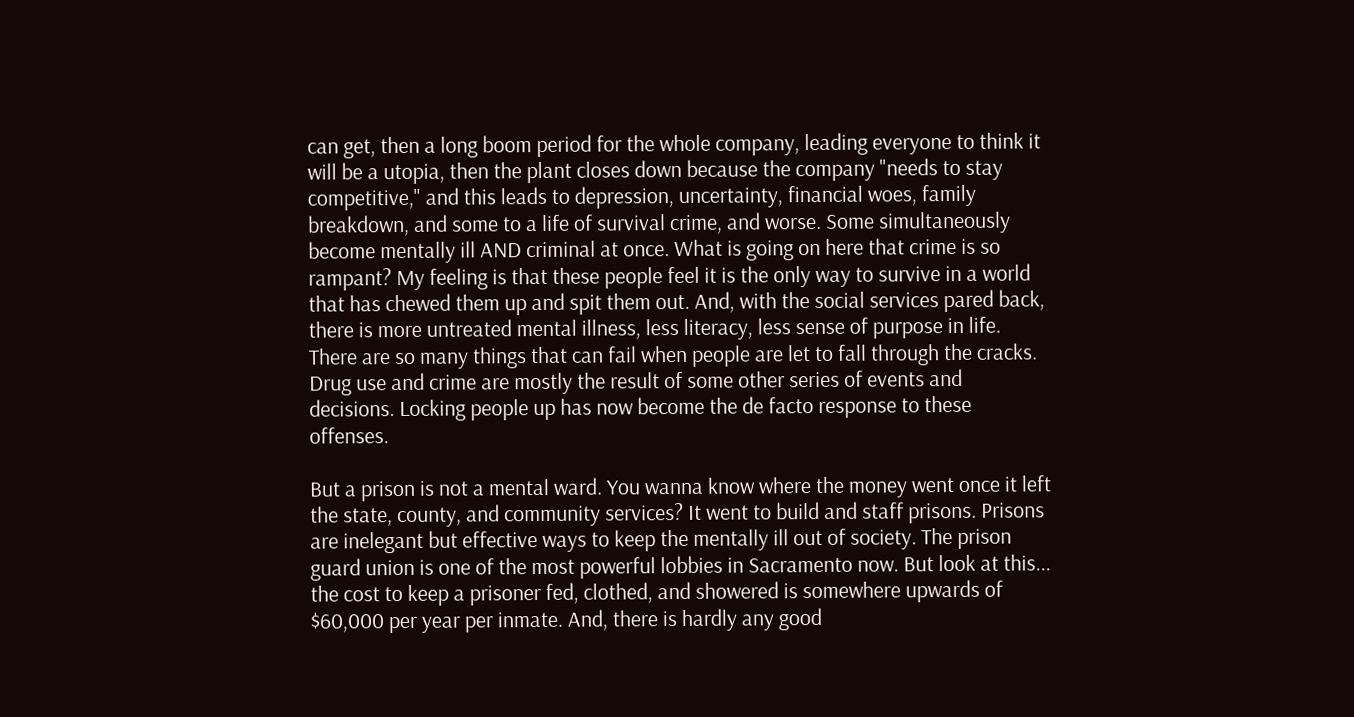can get, then a long boom period for the whole company, leading everyone to think it will be a utopia, then the plant closes down because the company "needs to stay competitive," and this leads to depression, uncertainty, financial woes, family breakdown, and some to a life of survival crime, and worse. Some simultaneously become mentally ill AND criminal at once. What is going on here that crime is so rampant? My feeling is that these people feel it is the only way to survive in a world that has chewed them up and spit them out. And, with the social services pared back, there is more untreated mental illness, less literacy, less sense of purpose in life. There are so many things that can fail when people are let to fall through the cracks. Drug use and crime are mostly the result of some other series of events and decisions. Locking people up has now become the de facto response to these offenses.

But a prison is not a mental ward. You wanna know where the money went once it left the state, county, and community services? It went to build and staff prisons. Prisons are inelegant but effective ways to keep the mentally ill out of society. The prison guard union is one of the most powerful lobbies in Sacramento now. But look at this... the cost to keep a prisoner fed, clothed, and showered is somewhere upwards of $60,000 per year per inmate. And, there is hardly any good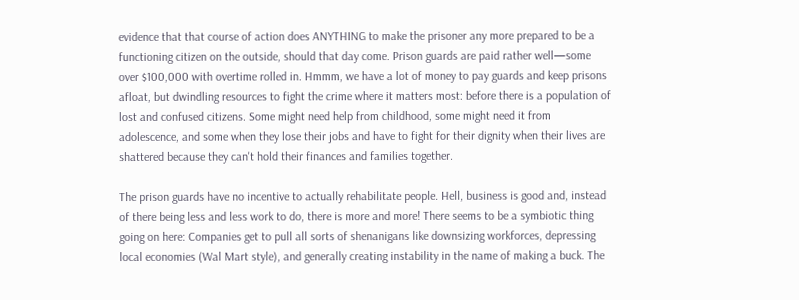evidence that that course of action does ANYTHING to make the prisoner any more prepared to be a functioning citizen on the outside, should that day come. Prison guards are paid rather well—some over $100,000 with overtime rolled in. Hmmm, we have a lot of money to pay guards and keep prisons afloat, but dwindling resources to fight the crime where it matters most: before there is a population of lost and confused citizens. Some might need help from childhood, some might need it from adolescence, and some when they lose their jobs and have to fight for their dignity when their lives are shattered because they can't hold their finances and families together.

The prison guards have no incentive to actually rehabilitate people. Hell, business is good and, instead of there being less and less work to do, there is more and more! There seems to be a symbiotic thing going on here: Companies get to pull all sorts of shenanigans like downsizing workforces, depressing local economies (Wal Mart style), and generally creating instability in the name of making a buck. The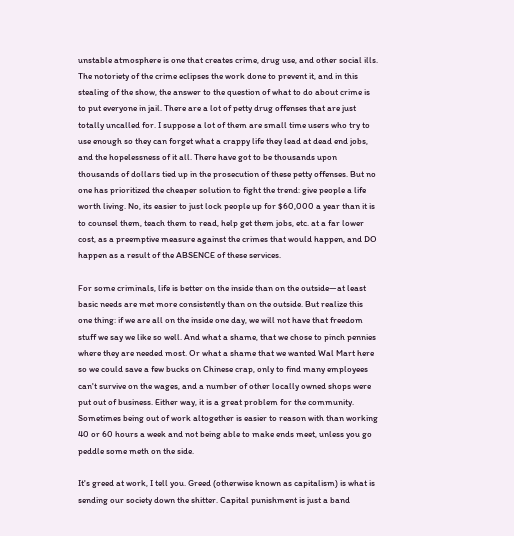unstable atmosphere is one that creates crime, drug use, and other social ills. The notoriety of the crime eclipses the work done to prevent it, and in this stealing of the show, the answer to the question of what to do about crime is to put everyone in jail. There are a lot of petty drug offenses that are just totally uncalled for. I suppose a lot of them are small time users who try to use enough so they can forget what a crappy life they lead at dead end jobs, and the hopelessness of it all. There have got to be thousands upon thousands of dollars tied up in the prosecution of these petty offenses. But no one has prioritized the cheaper solution to fight the trend: give people a life worth living. No, its easier to just lock people up for $60,000 a year than it is to counsel them, teach them to read, help get them jobs, etc. at a far lower cost, as a preemptive measure against the crimes that would happen, and DO happen as a result of the ABSENCE of these services.

For some criminals, life is better on the inside than on the outside—at least basic needs are met more consistently than on the outside. But realize this one thing: if we are all on the inside one day, we will not have that freedom stuff we say we like so well. And what a shame, that we chose to pinch pennies where they are needed most. Or what a shame that we wanted Wal Mart here so we could save a few bucks on Chinese crap, only to find many employees can't survive on the wages, and a number of other locally owned shops were put out of business. Either way, it is a great problem for the community. Sometimes being out of work altogether is easier to reason with than working 40 or 60 hours a week and not being able to make ends meet, unless you go peddle some meth on the side.

It's greed at work, I tell you. Greed (otherwise known as capitalism) is what is sending our society down the shitter. Capital punishment is just a band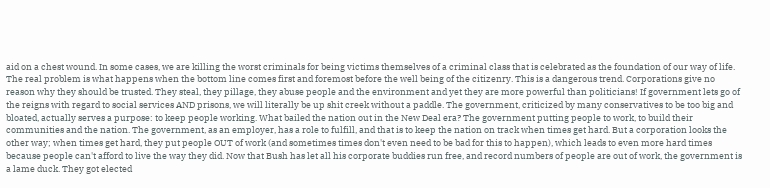aid on a chest wound. In some cases, we are killing the worst criminals for being victims themselves of a criminal class that is celebrated as the foundation of our way of life. The real problem is what happens when the bottom line comes first and foremost before the well being of the citizenry. This is a dangerous trend. Corporations give no reason why they should be trusted. They steal, they pillage, they abuse people and the environment and yet they are more powerful than politicians! If government lets go of the reigns with regard to social services AND prisons, we will literally be up shit creek without a paddle. The government, criticized by many conservatives to be too big and bloated, actually serves a purpose: to keep people working. What bailed the nation out in the New Deal era? The government putting people to work, to build their communities and the nation. The government, as an employer, has a role to fulfill, and that is to keep the nation on track when times get hard. But a corporation looks the other way; when times get hard, they put people OUT of work (and sometimes times don't even need to be bad for this to happen), which leads to even more hard times because people can't afford to live the way they did. Now that Bush has let all his corporate buddies run free, and record numbers of people are out of work, the government is a lame duck. They got elected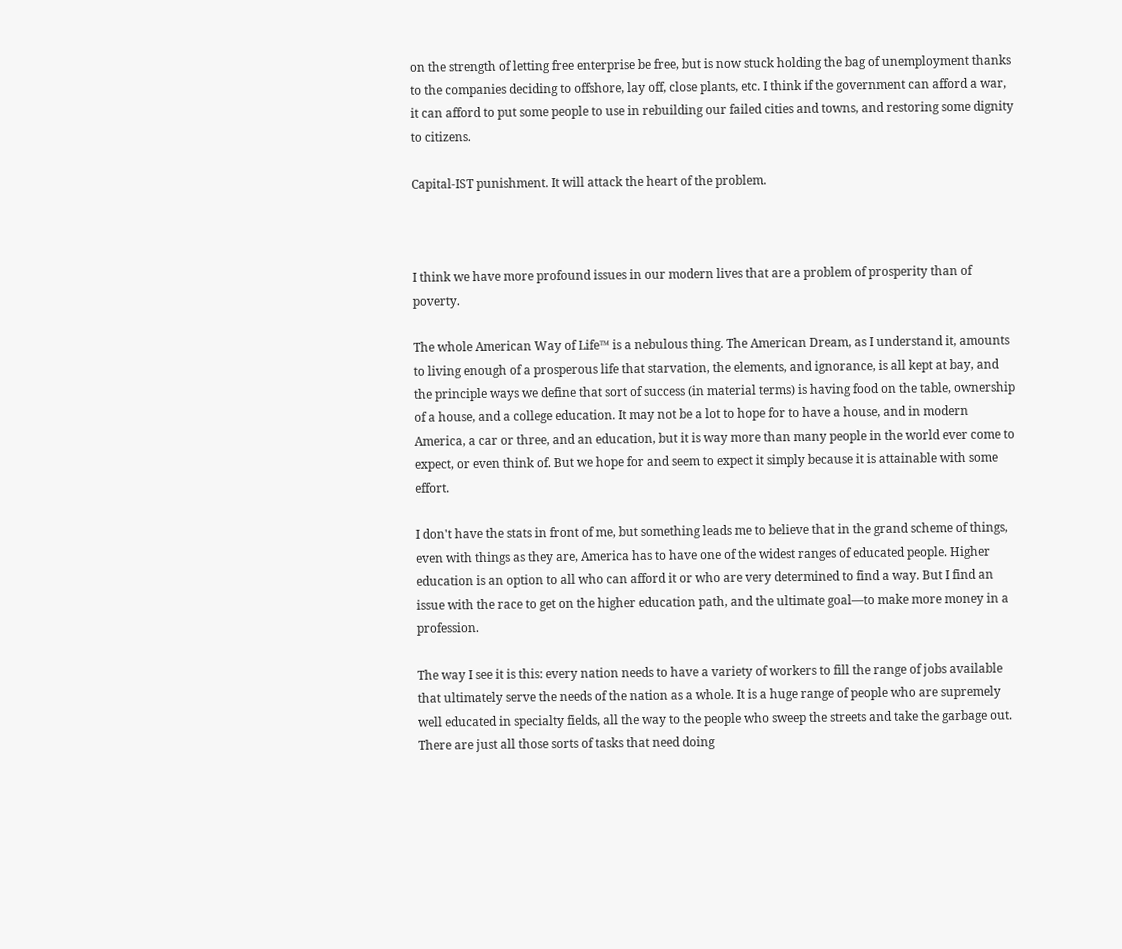on the strength of letting free enterprise be free, but is now stuck holding the bag of unemployment thanks to the companies deciding to offshore, lay off, close plants, etc. I think if the government can afford a war, it can afford to put some people to use in rebuilding our failed cities and towns, and restoring some dignity to citizens.

Capital-IST punishment. It will attack the heart of the problem.



I think we have more profound issues in our modern lives that are a problem of prosperity than of poverty.

The whole American Way of Life™ is a nebulous thing. The American Dream, as I understand it, amounts to living enough of a prosperous life that starvation, the elements, and ignorance, is all kept at bay, and the principle ways we define that sort of success (in material terms) is having food on the table, ownership of a house, and a college education. It may not be a lot to hope for to have a house, and in modern America, a car or three, and an education, but it is way more than many people in the world ever come to expect, or even think of. But we hope for and seem to expect it simply because it is attainable with some effort.

I don't have the stats in front of me, but something leads me to believe that in the grand scheme of things, even with things as they are, America has to have one of the widest ranges of educated people. Higher education is an option to all who can afford it or who are very determined to find a way. But I find an issue with the race to get on the higher education path, and the ultimate goal—to make more money in a profession.

The way I see it is this: every nation needs to have a variety of workers to fill the range of jobs available that ultimately serve the needs of the nation as a whole. It is a huge range of people who are supremely well educated in specialty fields, all the way to the people who sweep the streets and take the garbage out. There are just all those sorts of tasks that need doing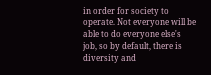in order for society to operate. Not everyone will be able to do everyone else's job, so by default, there is diversity and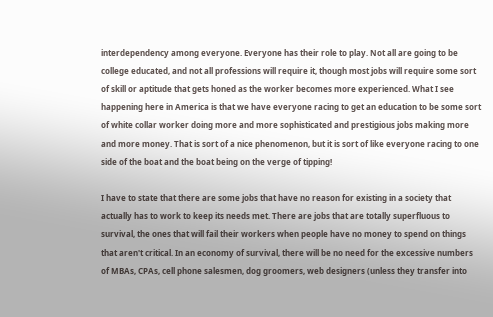interdependency among everyone. Everyone has their role to play. Not all are going to be college educated, and not all professions will require it, though most jobs will require some sort of skill or aptitude that gets honed as the worker becomes more experienced. What I see happening here in America is that we have everyone racing to get an education to be some sort of white collar worker doing more and more sophisticated and prestigious jobs making more and more money. That is sort of a nice phenomenon, but it is sort of like everyone racing to one side of the boat and the boat being on the verge of tipping!

I have to state that there are some jobs that have no reason for existing in a society that actually has to work to keep its needs met. There are jobs that are totally superfluous to survival, the ones that will fail their workers when people have no money to spend on things that aren't critical. In an economy of survival, there will be no need for the excessive numbers of MBAs, CPAs, cell phone salesmen, dog groomers, web designers (unless they transfer into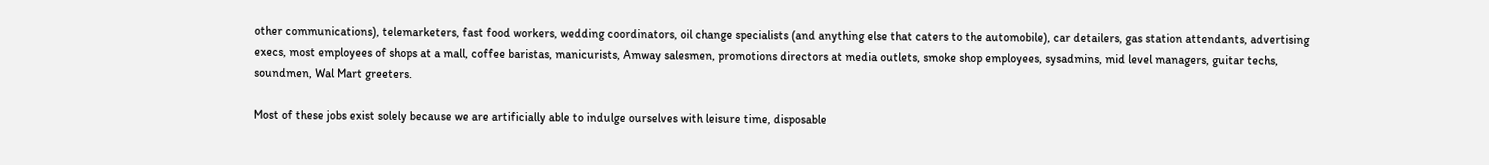other communications), telemarketers, fast food workers, wedding coordinators, oil change specialists (and anything else that caters to the automobile), car detailers, gas station attendants, advertising execs, most employees of shops at a mall, coffee baristas, manicurists, Amway salesmen, promotions directors at media outlets, smoke shop employees, sysadmins, mid level managers, guitar techs, soundmen, Wal Mart greeters.

Most of these jobs exist solely because we are artificially able to indulge ourselves with leisure time, disposable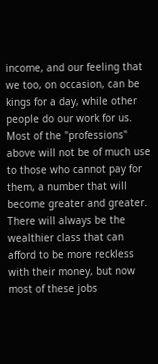income, and our feeling that we too, on occasion, can be kings for a day, while other people do our work for us. Most of the "professions" above will not be of much use to those who cannot pay for them, a number that will become greater and greater. There will always be the wealthier class that can afford to be more reckless with their money, but now most of these jobs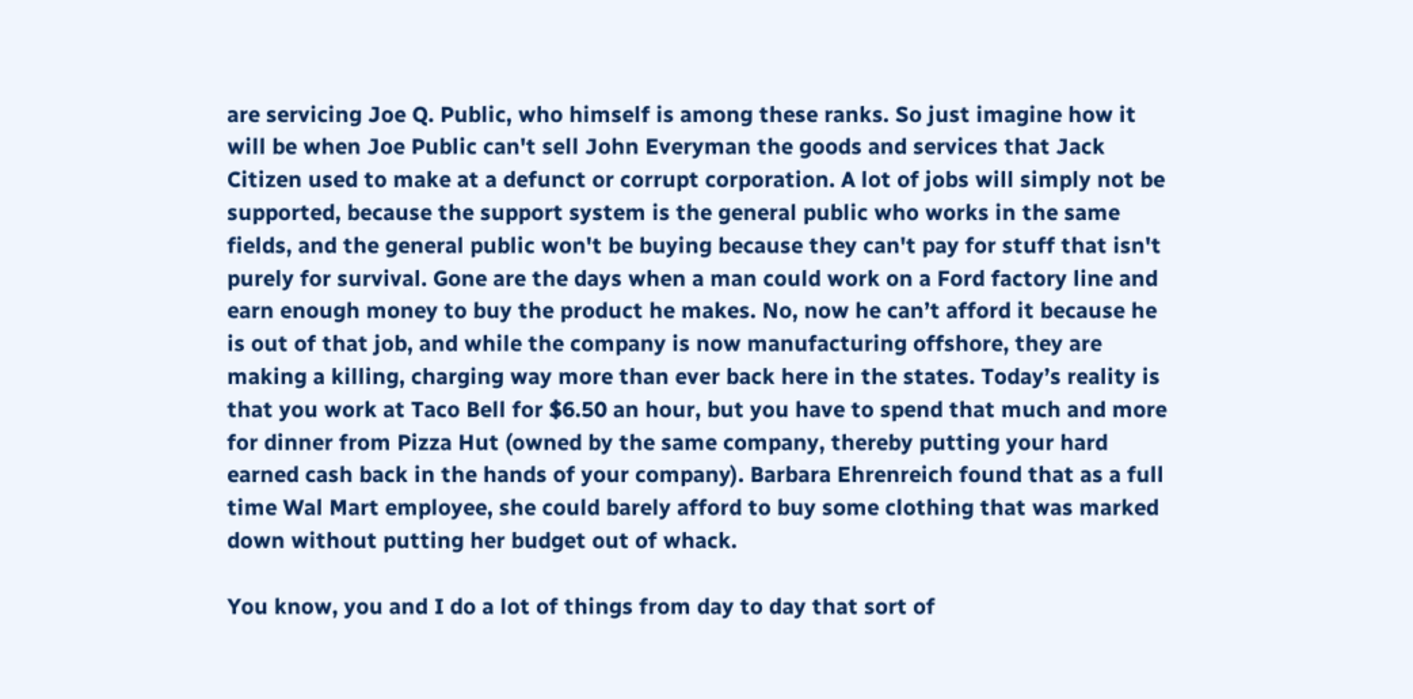are servicing Joe Q. Public, who himself is among these ranks. So just imagine how it will be when Joe Public can't sell John Everyman the goods and services that Jack Citizen used to make at a defunct or corrupt corporation. A lot of jobs will simply not be supported, because the support system is the general public who works in the same fields, and the general public won't be buying because they can't pay for stuff that isn't purely for survival. Gone are the days when a man could work on a Ford factory line and earn enough money to buy the product he makes. No, now he can’t afford it because he is out of that job, and while the company is now manufacturing offshore, they are making a killing, charging way more than ever back here in the states. Today’s reality is that you work at Taco Bell for $6.50 an hour, but you have to spend that much and more for dinner from Pizza Hut (owned by the same company, thereby putting your hard earned cash back in the hands of your company). Barbara Ehrenreich found that as a full time Wal Mart employee, she could barely afford to buy some clothing that was marked down without putting her budget out of whack.

You know, you and I do a lot of things from day to day that sort of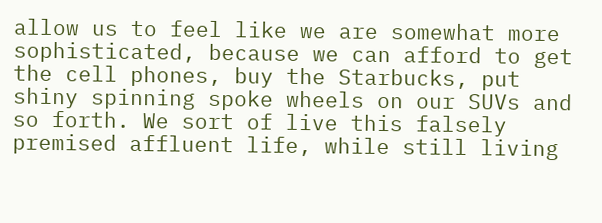allow us to feel like we are somewhat more sophisticated, because we can afford to get the cell phones, buy the Starbucks, put shiny spinning spoke wheels on our SUVs and so forth. We sort of live this falsely premised affluent life, while still living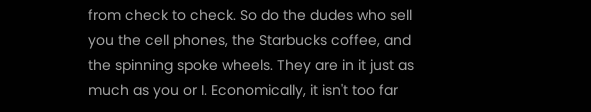from check to check. So do the dudes who sell you the cell phones, the Starbucks coffee, and the spinning spoke wheels. They are in it just as much as you or I. Economically, it isn't too far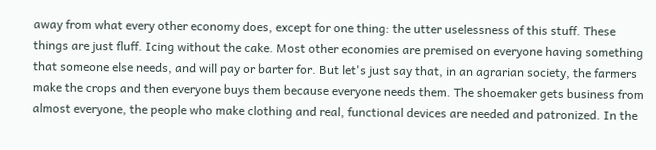away from what every other economy does, except for one thing: the utter uselessness of this stuff. These things are just fluff. Icing without the cake. Most other economies are premised on everyone having something that someone else needs, and will pay or barter for. But let's just say that, in an agrarian society, the farmers make the crops and then everyone buys them because everyone needs them. The shoemaker gets business from almost everyone, the people who make clothing and real, functional devices are needed and patronized. In the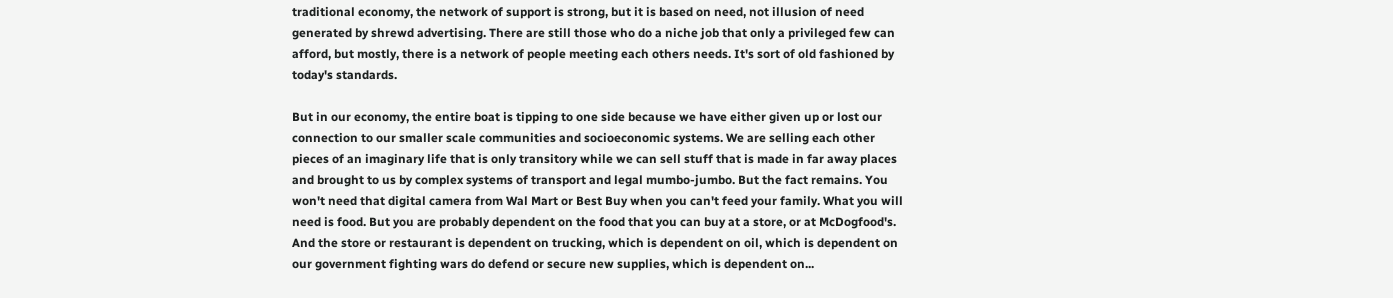traditional economy, the network of support is strong, but it is based on need, not illusion of need generated by shrewd advertising. There are still those who do a niche job that only a privileged few can afford, but mostly, there is a network of people meeting each others needs. It's sort of old fashioned by today's standards.

But in our economy, the entire boat is tipping to one side because we have either given up or lost our connection to our smaller scale communities and socioeconomic systems. We are selling each other pieces of an imaginary life that is only transitory while we can sell stuff that is made in far away places and brought to us by complex systems of transport and legal mumbo-jumbo. But the fact remains. You won't need that digital camera from Wal Mart or Best Buy when you can't feed your family. What you will need is food. But you are probably dependent on the food that you can buy at a store, or at McDogfood's. And the store or restaurant is dependent on trucking, which is dependent on oil, which is dependent on our government fighting wars do defend or secure new supplies, which is dependent on...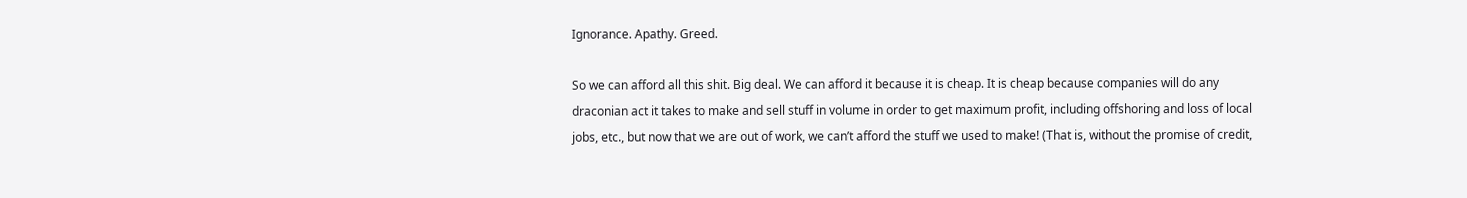Ignorance. Apathy. Greed.

So we can afford all this shit. Big deal. We can afford it because it is cheap. It is cheap because companies will do any draconian act it takes to make and sell stuff in volume in order to get maximum profit, including offshoring and loss of local jobs, etc., but now that we are out of work, we can’t afford the stuff we used to make! (That is, without the promise of credit,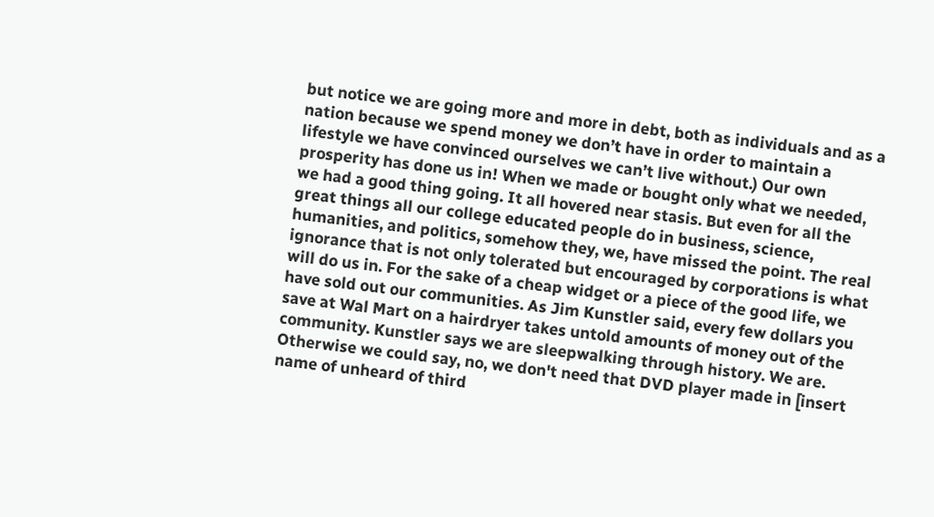but notice we are going more and more in debt, both as individuals and as a nation because we spend money we don’t have in order to maintain a lifestyle we have convinced ourselves we can’t live without.) Our own prosperity has done us in! When we made or bought only what we needed, we had a good thing going. It all hovered near stasis. But even for all the great things all our college educated people do in business, science, humanities, and politics, somehow they, we, have missed the point. The real ignorance that is not only tolerated but encouraged by corporations is what will do us in. For the sake of a cheap widget or a piece of the good life, we have sold out our communities. As Jim Kunstler said, every few dollars you save at Wal Mart on a hairdryer takes untold amounts of money out of the community. Kunstler says we are sleepwalking through history. We are. Otherwise we could say, no, we don't need that DVD player made in [insert name of unheard of third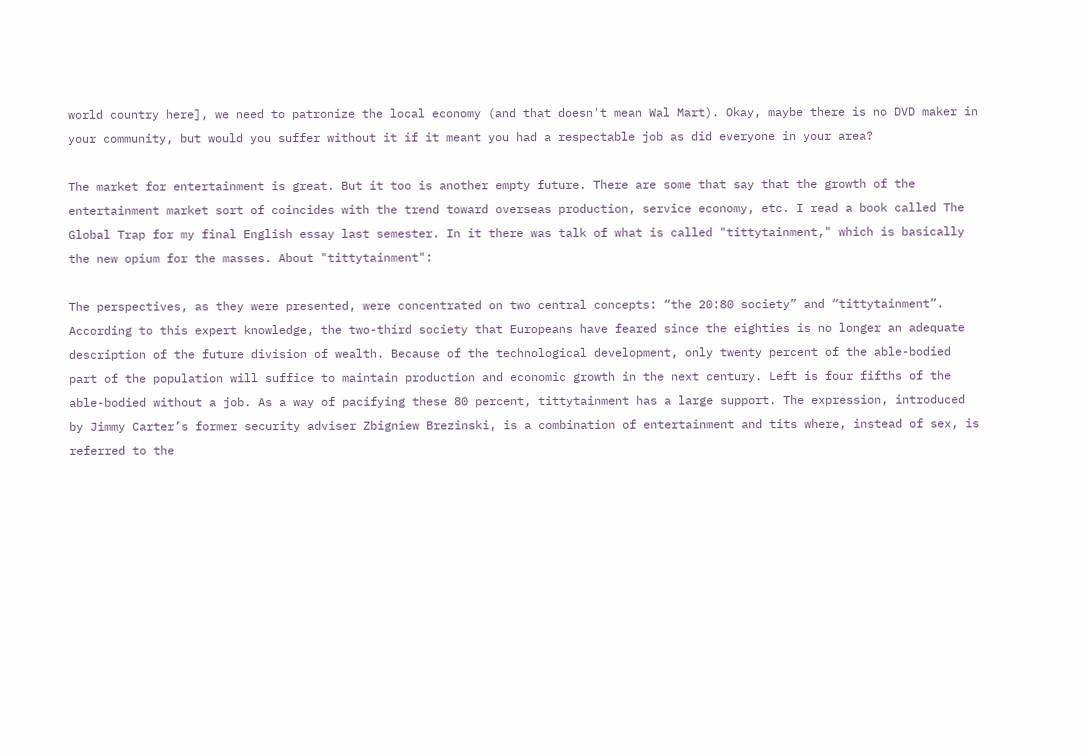world country here], we need to patronize the local economy (and that doesn't mean Wal Mart). Okay, maybe there is no DVD maker in your community, but would you suffer without it if it meant you had a respectable job as did everyone in your area?

The market for entertainment is great. But it too is another empty future. There are some that say that the growth of the entertainment market sort of coincides with the trend toward overseas production, service economy, etc. I read a book called The Global Trap for my final English essay last semester. In it there was talk of what is called "tittytainment," which is basically the new opium for the masses. About "tittytainment":

The perspectives, as they were presented, were concentrated on two central concepts: “the 20:80 society” and “tittytainment”. According to this expert knowledge, the two-third society that Europeans have feared since the eighties is no longer an adequate description of the future division of wealth. Because of the technological development, only twenty percent of the able-bodied part of the population will suffice to maintain production and economic growth in the next century. Left is four fifths of the able-bodied without a job. As a way of pacifying these 80 percent, tittytainment has a large support. The expression, introduced by Jimmy Carter’s former security adviser Zbigniew Brezinski, is a combination of entertainment and tits where, instead of sex, is referred to the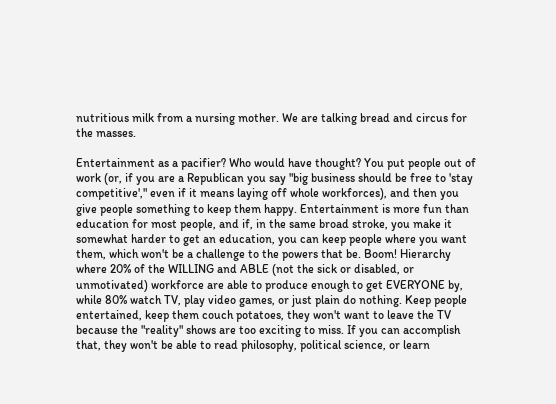nutritious milk from a nursing mother. We are talking bread and circus for the masses.

Entertainment as a pacifier? Who would have thought? You put people out of work (or, if you are a Republican you say "big business should be free to 'stay competitive'," even if it means laying off whole workforces), and then you give people something to keep them happy. Entertainment is more fun than education for most people, and if, in the same broad stroke, you make it somewhat harder to get an education, you can keep people where you want them, which won't be a challenge to the powers that be. Boom! Hierarchy where 20% of the WILLING and ABLE (not the sick or disabled, or unmotivated) workforce are able to produce enough to get EVERYONE by, while 80% watch TV, play video games, or just plain do nothing. Keep people entertained, keep them couch potatoes, they won't want to leave the TV because the "reality" shows are too exciting to miss. If you can accomplish that, they won't be able to read philosophy, political science, or learn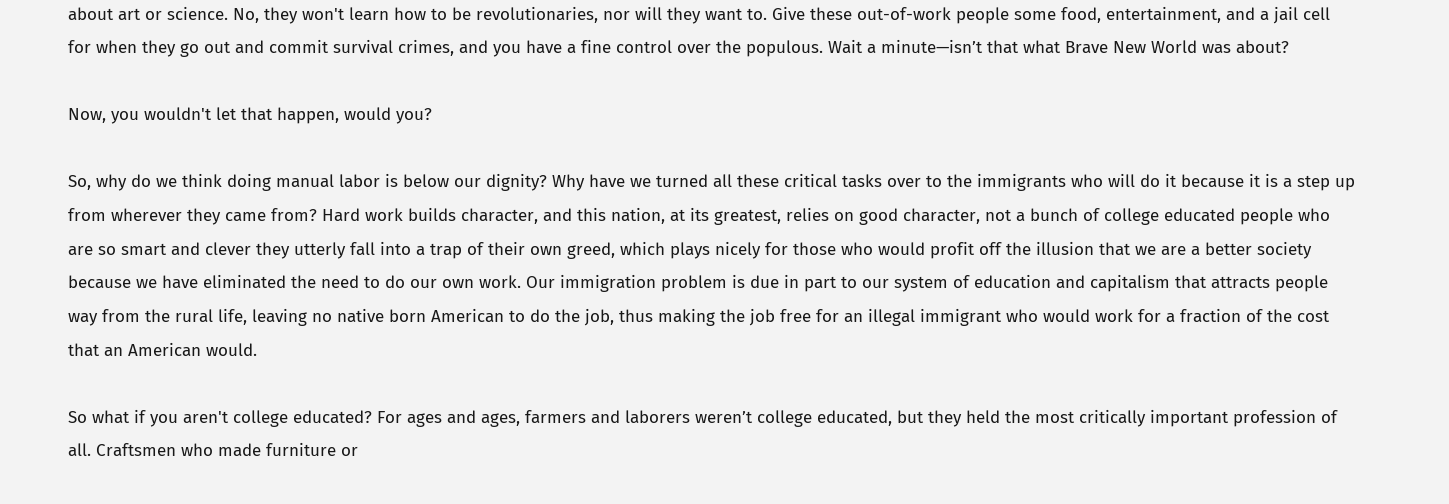about art or science. No, they won't learn how to be revolutionaries, nor will they want to. Give these out-of-work people some food, entertainment, and a jail cell for when they go out and commit survival crimes, and you have a fine control over the populous. Wait a minute—isn’t that what Brave New World was about?

Now, you wouldn't let that happen, would you?

So, why do we think doing manual labor is below our dignity? Why have we turned all these critical tasks over to the immigrants who will do it because it is a step up from wherever they came from? Hard work builds character, and this nation, at its greatest, relies on good character, not a bunch of college educated people who are so smart and clever they utterly fall into a trap of their own greed, which plays nicely for those who would profit off the illusion that we are a better society because we have eliminated the need to do our own work. Our immigration problem is due in part to our system of education and capitalism that attracts people way from the rural life, leaving no native born American to do the job, thus making the job free for an illegal immigrant who would work for a fraction of the cost that an American would.

So what if you aren't college educated? For ages and ages, farmers and laborers weren’t college educated, but they held the most critically important profession of all. Craftsmen who made furniture or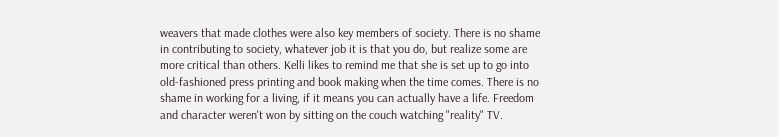weavers that made clothes were also key members of society. There is no shame in contributing to society, whatever job it is that you do, but realize some are more critical than others. Kelli likes to remind me that she is set up to go into old-fashioned press printing and book making when the time comes. There is no shame in working for a living, if it means you can actually have a life. Freedom and character weren't won by sitting on the couch watching "reality" TV.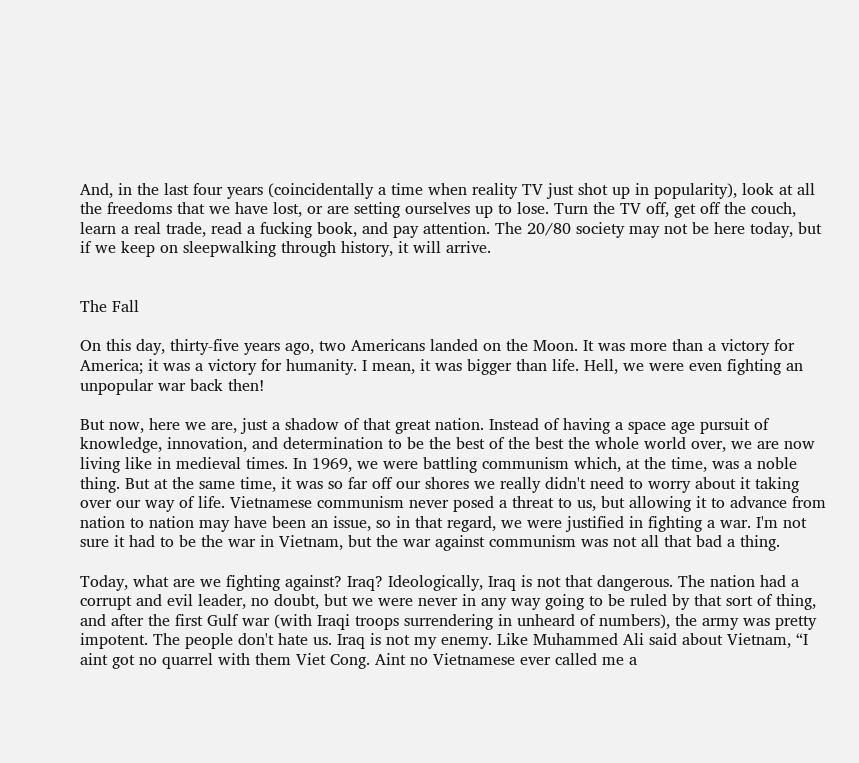And, in the last four years (coincidentally a time when reality TV just shot up in popularity), look at all the freedoms that we have lost, or are setting ourselves up to lose. Turn the TV off, get off the couch, learn a real trade, read a fucking book, and pay attention. The 20/80 society may not be here today, but if we keep on sleepwalking through history, it will arrive.


The Fall

On this day, thirty-five years ago, two Americans landed on the Moon. It was more than a victory for America; it was a victory for humanity. I mean, it was bigger than life. Hell, we were even fighting an unpopular war back then!

But now, here we are, just a shadow of that great nation. Instead of having a space age pursuit of knowledge, innovation, and determination to be the best of the best the whole world over, we are now living like in medieval times. In 1969, we were battling communism which, at the time, was a noble thing. But at the same time, it was so far off our shores we really didn't need to worry about it taking over our way of life. Vietnamese communism never posed a threat to us, but allowing it to advance from nation to nation may have been an issue, so in that regard, we were justified in fighting a war. I'm not sure it had to be the war in Vietnam, but the war against communism was not all that bad a thing.

Today, what are we fighting against? Iraq? Ideologically, Iraq is not that dangerous. The nation had a corrupt and evil leader, no doubt, but we were never in any way going to be ruled by that sort of thing, and after the first Gulf war (with Iraqi troops surrendering in unheard of numbers), the army was pretty impotent. The people don't hate us. Iraq is not my enemy. Like Muhammed Ali said about Vietnam, “I aint got no quarrel with them Viet Cong. Aint no Vietnamese ever called me a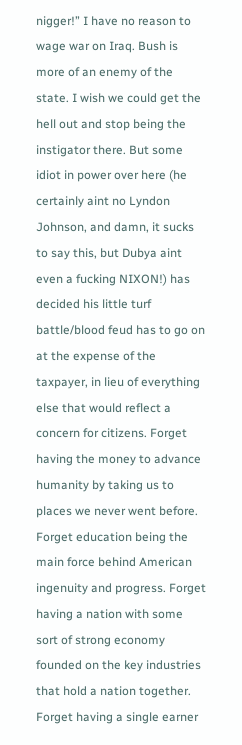nigger!” I have no reason to wage war on Iraq. Bush is more of an enemy of the state. I wish we could get the hell out and stop being the instigator there. But some idiot in power over here (he certainly aint no Lyndon Johnson, and damn, it sucks to say this, but Dubya aint even a fucking NIXON!) has decided his little turf battle/blood feud has to go on at the expense of the taxpayer, in lieu of everything else that would reflect a concern for citizens. Forget having the money to advance humanity by taking us to places we never went before. Forget education being the main force behind American ingenuity and progress. Forget having a nation with some sort of strong economy founded on the key industries that hold a nation together. Forget having a single earner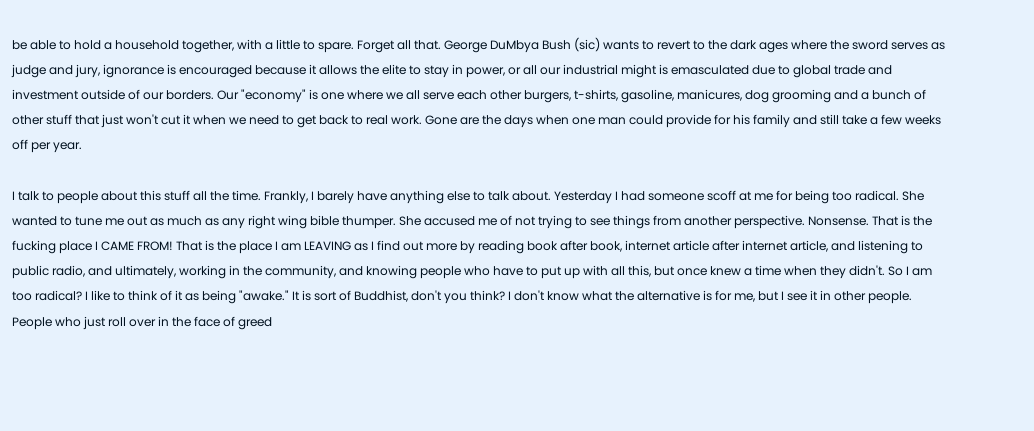be able to hold a household together, with a little to spare. Forget all that. George DuMbya Bush (sic) wants to revert to the dark ages where the sword serves as judge and jury, ignorance is encouraged because it allows the elite to stay in power, or all our industrial might is emasculated due to global trade and investment outside of our borders. Our "economy" is one where we all serve each other burgers, t-shirts, gasoline, manicures, dog grooming and a bunch of other stuff that just won't cut it when we need to get back to real work. Gone are the days when one man could provide for his family and still take a few weeks off per year.

I talk to people about this stuff all the time. Frankly, I barely have anything else to talk about. Yesterday I had someone scoff at me for being too radical. She wanted to tune me out as much as any right wing bible thumper. She accused me of not trying to see things from another perspective. Nonsense. That is the fucking place I CAME FROM! That is the place I am LEAVING as I find out more by reading book after book, internet article after internet article, and listening to public radio, and ultimately, working in the community, and knowing people who have to put up with all this, but once knew a time when they didn't. So I am too radical? I like to think of it as being "awake." It is sort of Buddhist, don't you think? I don't know what the alternative is for me, but I see it in other people. People who just roll over in the face of greed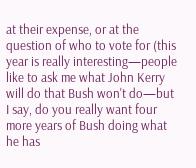at their expense, or at the question of who to vote for (this year is really interesting—people like to ask me what John Kerry will do that Bush won't do—but I say, do you really want four more years of Bush doing what he has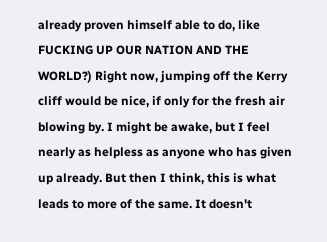already proven himself able to do, like FUCKING UP OUR NATION AND THE WORLD?) Right now, jumping off the Kerry cliff would be nice, if only for the fresh air blowing by. I might be awake, but I feel nearly as helpless as anyone who has given up already. But then I think, this is what leads to more of the same. It doesn't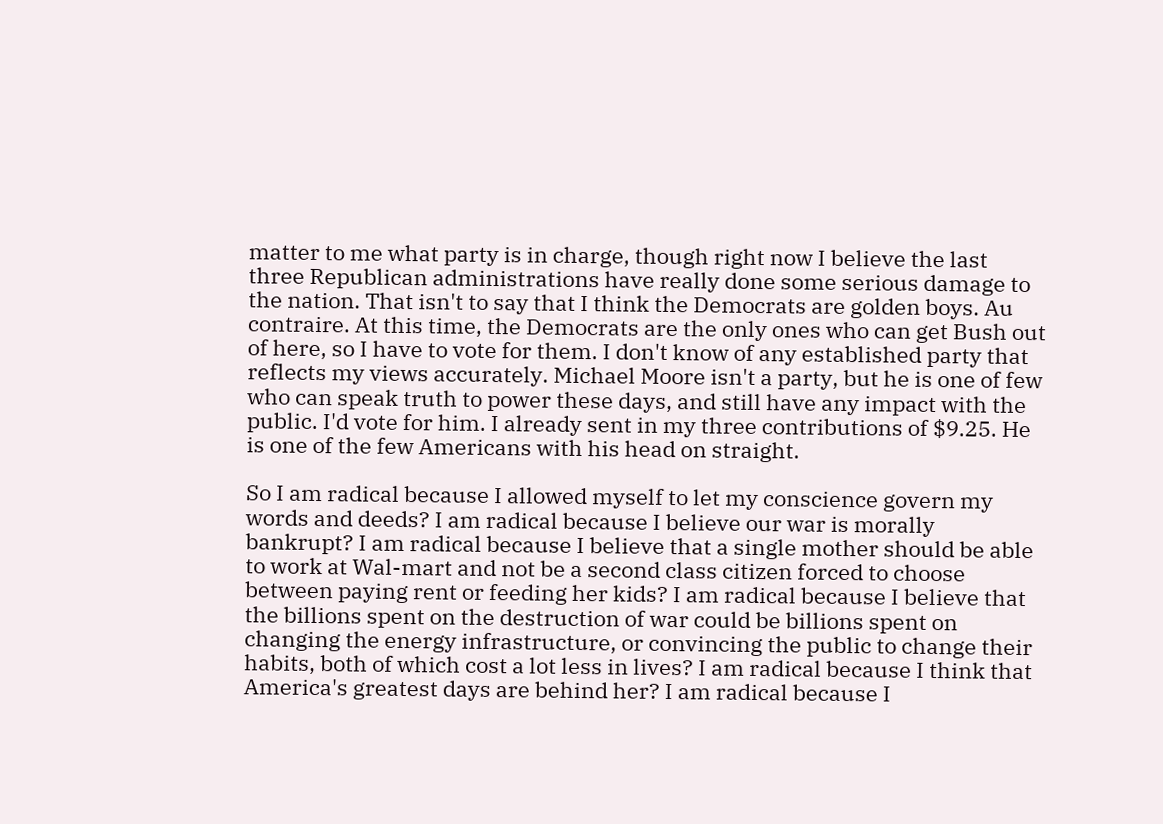matter to me what party is in charge, though right now I believe the last three Republican administrations have really done some serious damage to the nation. That isn't to say that I think the Democrats are golden boys. Au contraire. At this time, the Democrats are the only ones who can get Bush out of here, so I have to vote for them. I don't know of any established party that reflects my views accurately. Michael Moore isn't a party, but he is one of few who can speak truth to power these days, and still have any impact with the public. I'd vote for him. I already sent in my three contributions of $9.25. He is one of the few Americans with his head on straight.

So I am radical because I allowed myself to let my conscience govern my words and deeds? I am radical because I believe our war is morally bankrupt? I am radical because I believe that a single mother should be able to work at Wal-mart and not be a second class citizen forced to choose between paying rent or feeding her kids? I am radical because I believe that the billions spent on the destruction of war could be billions spent on changing the energy infrastructure, or convincing the public to change their habits, both of which cost a lot less in lives? I am radical because I think that America's greatest days are behind her? I am radical because I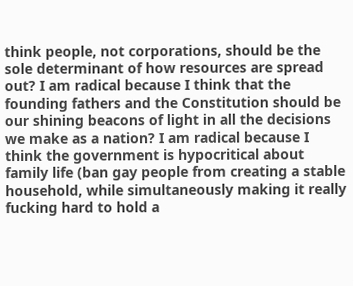think people, not corporations, should be the sole determinant of how resources are spread out? I am radical because I think that the founding fathers and the Constitution should be our shining beacons of light in all the decisions we make as a nation? I am radical because I think the government is hypocritical about family life (ban gay people from creating a stable household, while simultaneously making it really fucking hard to hold a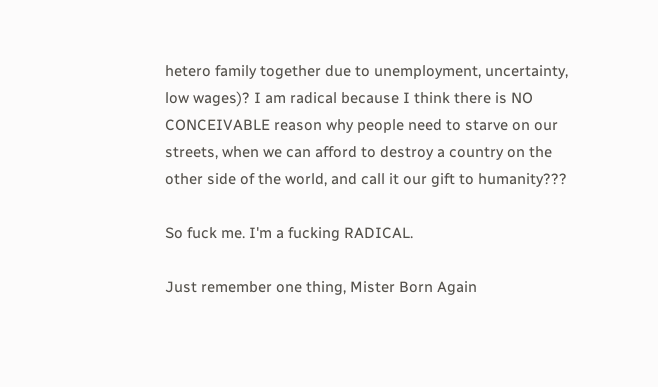hetero family together due to unemployment, uncertainty, low wages)? I am radical because I think there is NO CONCEIVABLE reason why people need to starve on our streets, when we can afford to destroy a country on the other side of the world, and call it our gift to humanity???

So fuck me. I'm a fucking RADICAL.

Just remember one thing, Mister Born Again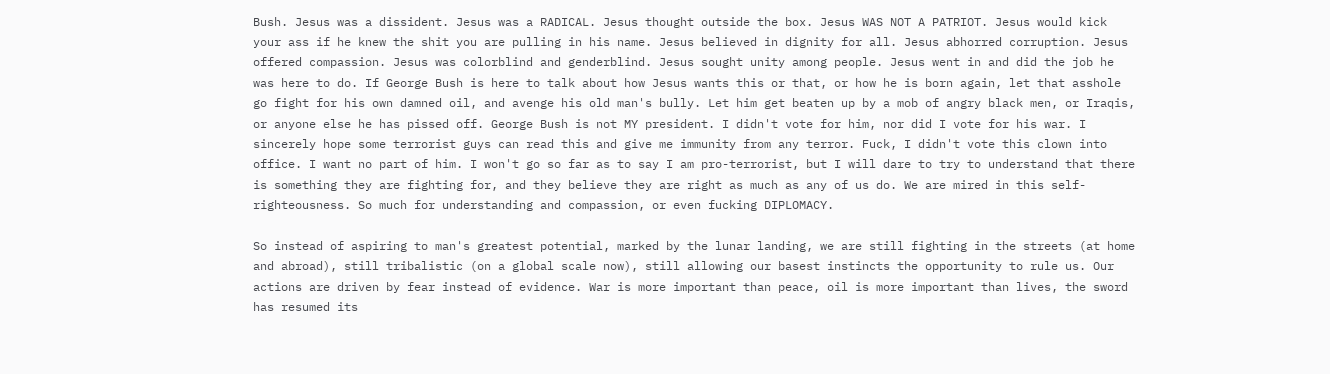Bush. Jesus was a dissident. Jesus was a RADICAL. Jesus thought outside the box. Jesus WAS NOT A PATRIOT. Jesus would kick your ass if he knew the shit you are pulling in his name. Jesus believed in dignity for all. Jesus abhorred corruption. Jesus offered compassion. Jesus was colorblind and genderblind. Jesus sought unity among people. Jesus went in and did the job he was here to do. If George Bush is here to talk about how Jesus wants this or that, or how he is born again, let that asshole go fight for his own damned oil, and avenge his old man's bully. Let him get beaten up by a mob of angry black men, or Iraqis, or anyone else he has pissed off. George Bush is not MY president. I didn't vote for him, nor did I vote for his war. I sincerely hope some terrorist guys can read this and give me immunity from any terror. Fuck, I didn't vote this clown into office. I want no part of him. I won't go so far as to say I am pro-terrorist, but I will dare to try to understand that there is something they are fighting for, and they believe they are right as much as any of us do. We are mired in this self-righteousness. So much for understanding and compassion, or even fucking DIPLOMACY.

So instead of aspiring to man's greatest potential, marked by the lunar landing, we are still fighting in the streets (at home and abroad), still tribalistic (on a global scale now), still allowing our basest instincts the opportunity to rule us. Our actions are driven by fear instead of evidence. War is more important than peace, oil is more important than lives, the sword has resumed its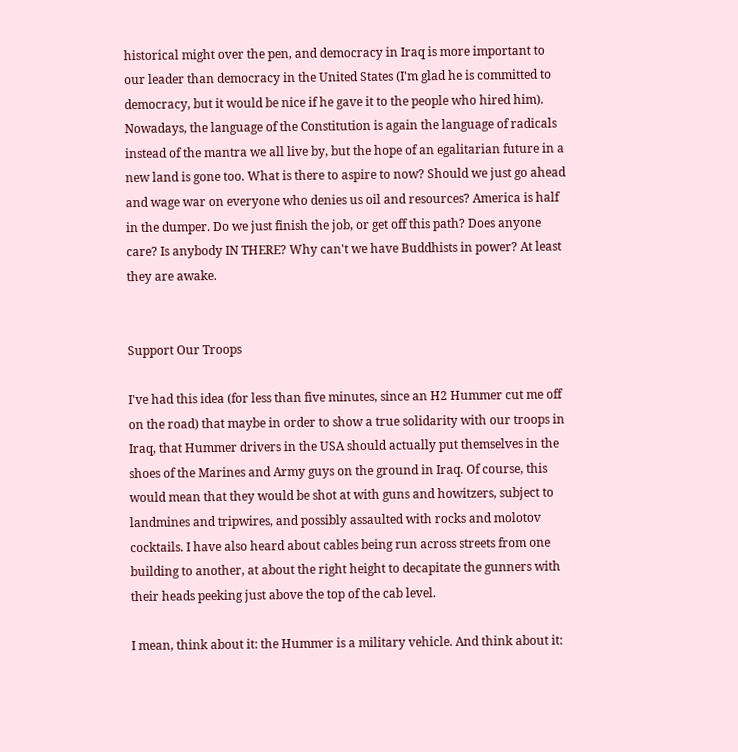historical might over the pen, and democracy in Iraq is more important to our leader than democracy in the United States (I'm glad he is committed to democracy, but it would be nice if he gave it to the people who hired him). Nowadays, the language of the Constitution is again the language of radicals instead of the mantra we all live by, but the hope of an egalitarian future in a new land is gone too. What is there to aspire to now? Should we just go ahead and wage war on everyone who denies us oil and resources? America is half in the dumper. Do we just finish the job, or get off this path? Does anyone care? Is anybody IN THERE? Why can't we have Buddhists in power? At least they are awake.


Support Our Troops

I've had this idea (for less than five minutes, since an H2 Hummer cut me off on the road) that maybe in order to show a true solidarity with our troops in Iraq, that Hummer drivers in the USA should actually put themselves in the shoes of the Marines and Army guys on the ground in Iraq. Of course, this would mean that they would be shot at with guns and howitzers, subject to landmines and tripwires, and possibly assaulted with rocks and molotov cocktails. I have also heard about cables being run across streets from one building to another, at about the right height to decapitate the gunners with their heads peeking just above the top of the cab level.

I mean, think about it: the Hummer is a military vehicle. And think about it: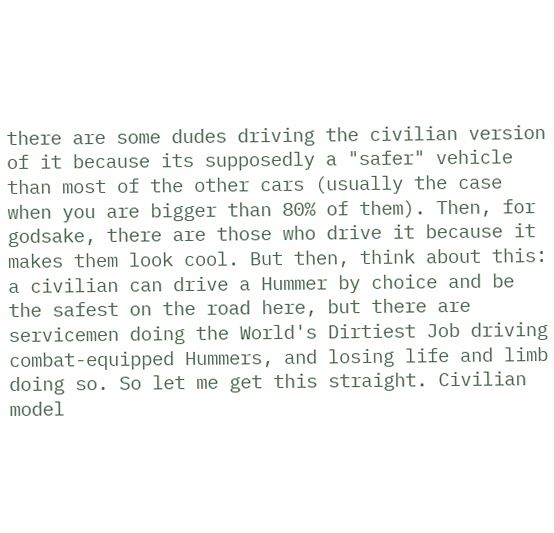there are some dudes driving the civilian version of it because its supposedly a "safer" vehicle than most of the other cars (usually the case when you are bigger than 80% of them). Then, for godsake, there are those who drive it because it makes them look cool. But then, think about this: a civilian can drive a Hummer by choice and be the safest on the road here, but there are servicemen doing the World's Dirtiest Job driving combat-equipped Hummers, and losing life and limb doing so. So let me get this straight. Civilian model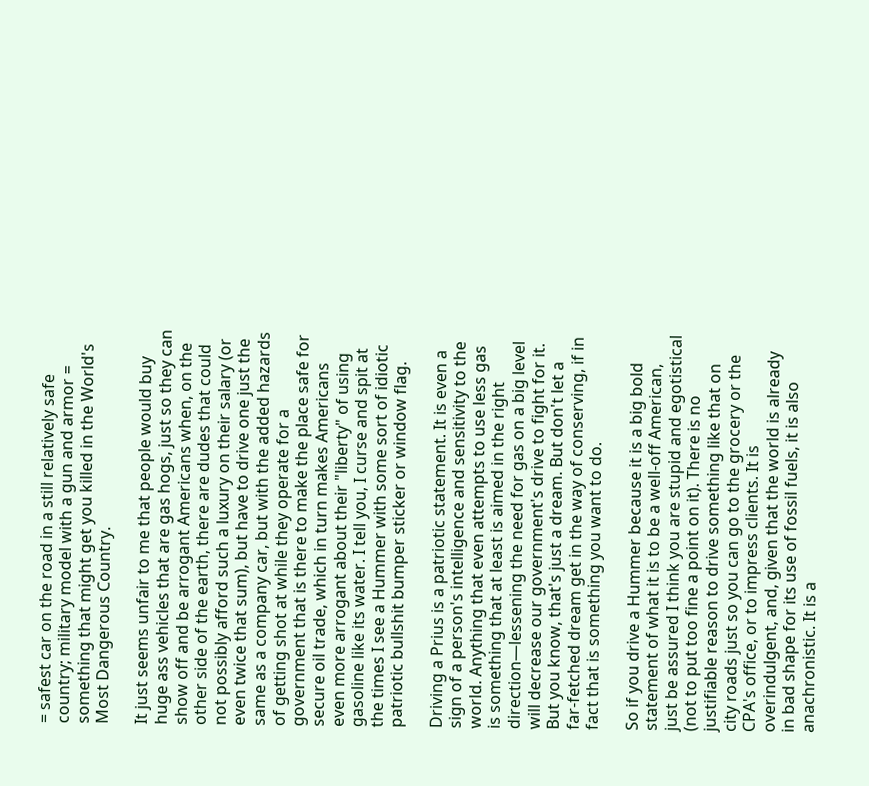= safest car on the road in a still relatively safe country; military model with a gun and armor = something that might get you killed in the World's Most Dangerous Country.

It just seems unfair to me that people would buy huge ass vehicles that are gas hogs, just so they can show off and be arrogant Americans when, on the other side of the earth, there are dudes that could not possibly afford such a luxury on their salary (or even twice that sum), but have to drive one just the same as a company car, but with the added hazards of getting shot at while they operate for a government that is there to make the place safe for secure oil trade, which in turn makes Americans even more arrogant about their "liberty" of using gasoline like its water. I tell you, I curse and spit at the times I see a Hummer with some sort of idiotic patriotic bullshit bumper sticker or window flag.

Driving a Prius is a patriotic statement. It is even a sign of a person's intelligence and sensitivity to the world. Anything that even attempts to use less gas is something that at least is aimed in the right direction—lessening the need for gas on a big level will decrease our government's drive to fight for it. But you know, that's just a dream. But don't let a far-fetched dream get in the way of conserving, if in fact that is something you want to do.

So if you drive a Hummer because it is a big bold statement of what it is to be a well-off American, just be assured I think you are stupid and egotistical (not to put too fine a point on it). There is no justifiable reason to drive something like that on city roads just so you can go to the grocery or the CPA's office, or to impress clients. It is overindulgent, and, given that the world is already in bad shape for its use of fossil fuels, it is also anachronistic. It is a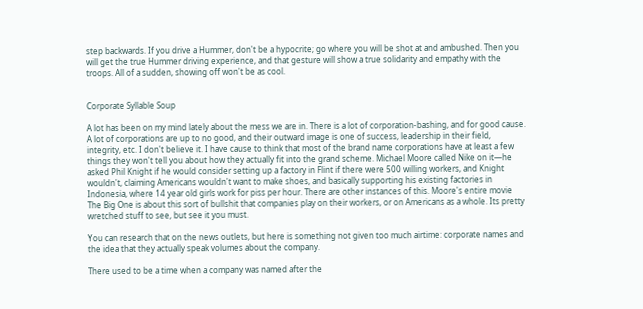step backwards. If you drive a Hummer, don't be a hypocrite; go where you will be shot at and ambushed. Then you will get the true Hummer driving experience, and that gesture will show a true solidarity and empathy with the troops. All of a sudden, showing off won't be as cool.


Corporate Syllable Soup

A lot has been on my mind lately about the mess we are in. There is a lot of corporation-bashing, and for good cause. A lot of corporations are up to no good, and their outward image is one of success, leadership in their field, integrity, etc. I don't believe it. I have cause to think that most of the brand name corporations have at least a few things they won't tell you about how they actually fit into the grand scheme. Michael Moore called Nike on it—he asked Phil Knight if he would consider setting up a factory in Flint if there were 500 willing workers, and Knight wouldn't, claiming Americans wouldn't want to make shoes, and basically supporting his existing factories in Indonesia, where 14 year old girls work for piss per hour. There are other instances of this. Moore's entire movie The Big One is about this sort of bullshit that companies play on their workers, or on Americans as a whole. Its pretty wretched stuff to see, but see it you must.

You can research that on the news outlets, but here is something not given too much airtime: corporate names and the idea that they actually speak volumes about the company.

There used to be a time when a company was named after the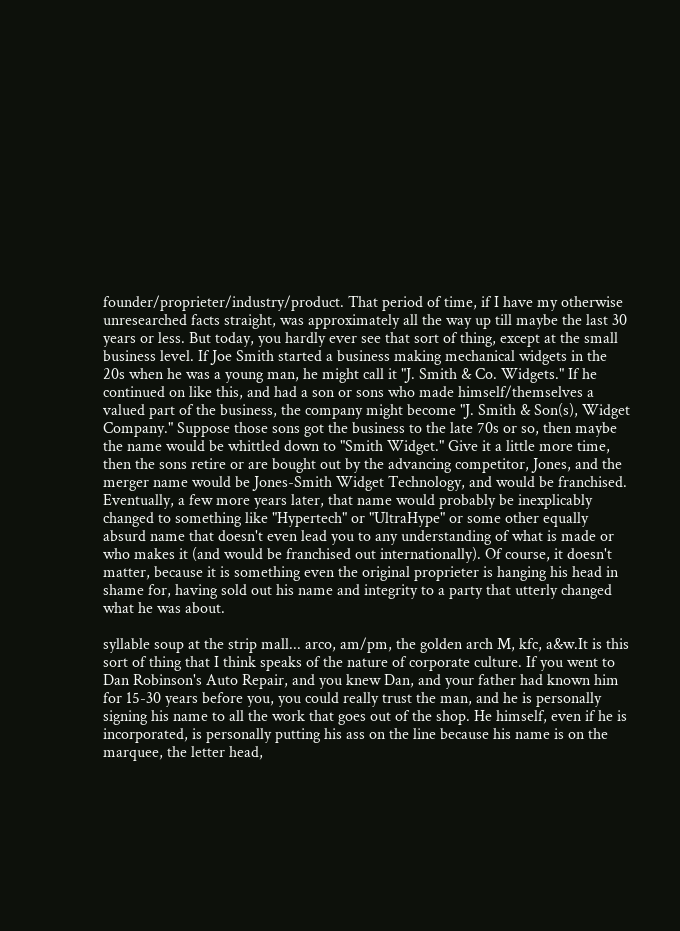founder/proprieter/industry/product. That period of time, if I have my otherwise unresearched facts straight, was approximately all the way up till maybe the last 30 years or less. But today, you hardly ever see that sort of thing, except at the small business level. If Joe Smith started a business making mechanical widgets in the 20s when he was a young man, he might call it "J. Smith & Co. Widgets." If he continued on like this, and had a son or sons who made himself/themselves a valued part of the business, the company might become "J. Smith & Son(s), Widget Company." Suppose those sons got the business to the late 70s or so, then maybe the name would be whittled down to "Smith Widget." Give it a little more time, then the sons retire or are bought out by the advancing competitor, Jones, and the merger name would be Jones-Smith Widget Technology, and would be franchised. Eventually, a few more years later, that name would probably be inexplicably changed to something like "Hypertech" or "UltraHype" or some other equally absurd name that doesn't even lead you to any understanding of what is made or who makes it (and would be franchised out internationally). Of course, it doesn't matter, because it is something even the original proprieter is hanging his head in shame for, having sold out his name and integrity to a party that utterly changed what he was about.

syllable soup at the strip mall... arco, am/pm, the golden arch M, kfc, a&w.It is this sort of thing that I think speaks of the nature of corporate culture. If you went to Dan Robinson's Auto Repair, and you knew Dan, and your father had known him for 15-30 years before you, you could really trust the man, and he is personally signing his name to all the work that goes out of the shop. He himself, even if he is incorporated, is personally putting his ass on the line because his name is on the marquee, the letter head,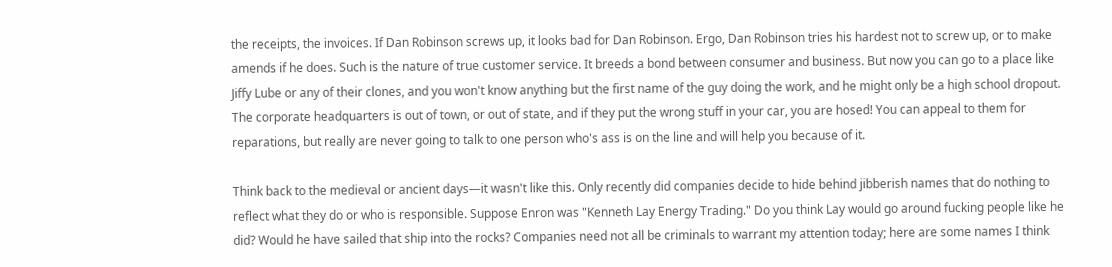the receipts, the invoices. If Dan Robinson screws up, it looks bad for Dan Robinson. Ergo, Dan Robinson tries his hardest not to screw up, or to make amends if he does. Such is the nature of true customer service. It breeds a bond between consumer and business. But now you can go to a place like Jiffy Lube or any of their clones, and you won't know anything but the first name of the guy doing the work, and he might only be a high school dropout. The corporate headquarters is out of town, or out of state, and if they put the wrong stuff in your car, you are hosed! You can appeal to them for reparations, but really are never going to talk to one person who's ass is on the line and will help you because of it.

Think back to the medieval or ancient days—it wasn't like this. Only recently did companies decide to hide behind jibberish names that do nothing to reflect what they do or who is responsible. Suppose Enron was "Kenneth Lay Energy Trading." Do you think Lay would go around fucking people like he did? Would he have sailed that ship into the rocks? Companies need not all be criminals to warrant my attention today; here are some names I think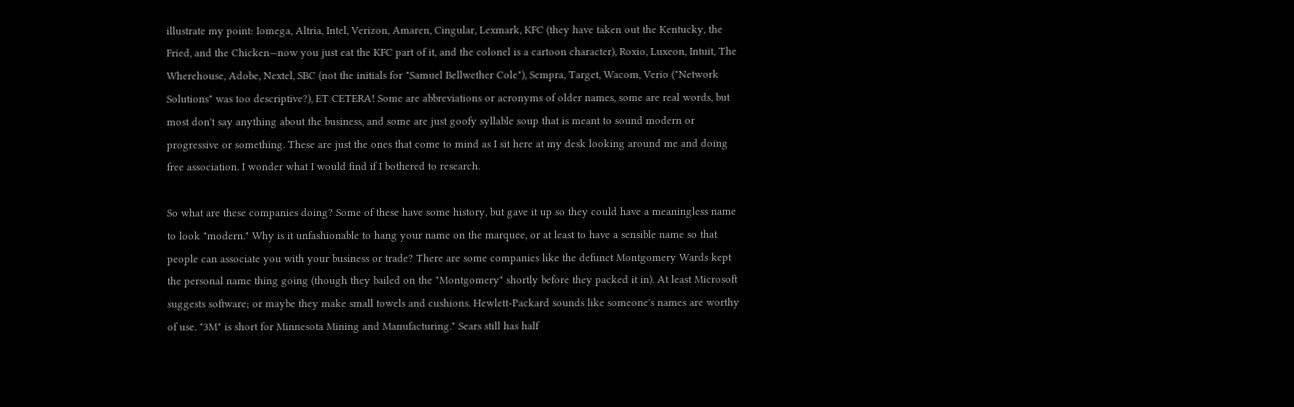illustrate my point: Iomega, Altria, Intel, Verizon, Amaren, Cingular, Lexmark, KFC (they have taken out the Kentucky, the Fried, and the Chicken—now you just eat the KFC part of it, and the colonel is a cartoon character), Roxio, Luxeon, Intuit, The Wherehouse, Adobe, Nextel, SBC (not the initials for "Samuel Bellwether Cole"), Sempra, Target, Wacom, Verio ("Network Solutions" was too descriptive?), ET CETERA! Some are abbreviations or acronyms of older names, some are real words, but most don't say anything about the business, and some are just goofy syllable soup that is meant to sound modern or progressive or something. These are just the ones that come to mind as I sit here at my desk looking around me and doing free association. I wonder what I would find if I bothered to research.

So what are these companies doing? Some of these have some history, but gave it up so they could have a meaningless name to look "modern." Why is it unfashionable to hang your name on the marquee, or at least to have a sensible name so that people can associate you with your business or trade? There are some companies like the defunct Montgomery Wards kept the personal name thing going (though they bailed on the "Montgomery" shortly before they packed it in). At least Microsoft suggests software; or maybe they make small towels and cushions. Hewlett-Packard sounds like someone's names are worthy of use. "3M" is short for Minnesota Mining and Manufacturing." Sears still has half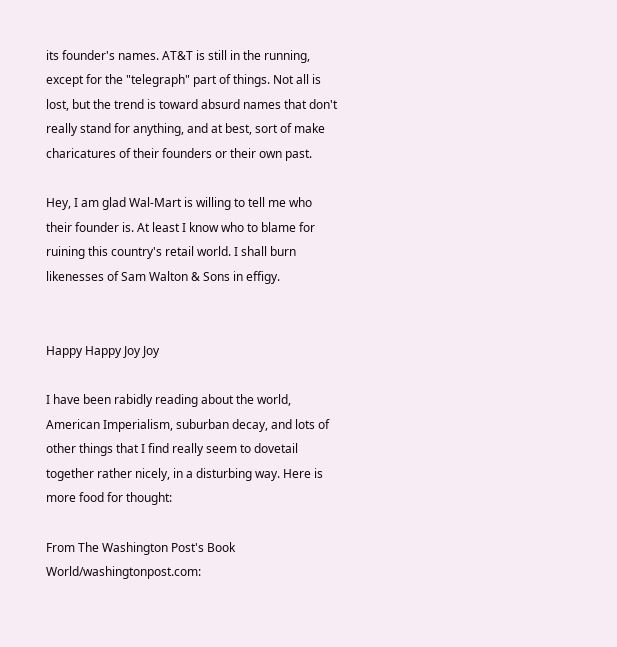its founder's names. AT&T is still in the running, except for the "telegraph" part of things. Not all is lost, but the trend is toward absurd names that don't really stand for anything, and at best, sort of make charicatures of their founders or their own past.

Hey, I am glad Wal-Mart is willing to tell me who their founder is. At least I know who to blame for ruining this country's retail world. I shall burn likenesses of Sam Walton & Sons in effigy.


Happy Happy Joy Joy

I have been rabidly reading about the world, American Imperialism, suburban decay, and lots of other things that I find really seem to dovetail together rather nicely, in a disturbing way. Here is more food for thought:

From The Washington Post's Book World/washingtonpost.com: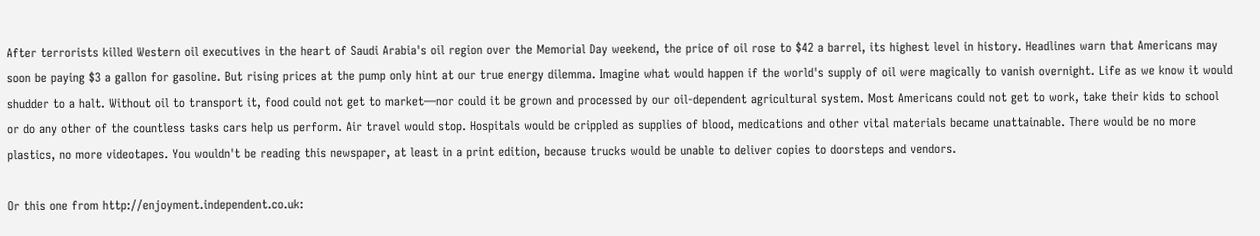After terrorists killed Western oil executives in the heart of Saudi Arabia's oil region over the Memorial Day weekend, the price of oil rose to $42 a barrel, its highest level in history. Headlines warn that Americans may soon be paying $3 a gallon for gasoline. But rising prices at the pump only hint at our true energy dilemma. Imagine what would happen if the world's supply of oil were magically to vanish overnight. Life as we know it would shudder to a halt. Without oil to transport it, food could not get to market—nor could it be grown and processed by our oil-dependent agricultural system. Most Americans could not get to work, take their kids to school or do any other of the countless tasks cars help us perform. Air travel would stop. Hospitals would be crippled as supplies of blood, medications and other vital materials became unattainable. There would be no more plastics, no more videotapes. You wouldn't be reading this newspaper, at least in a print edition, because trucks would be unable to deliver copies to doorsteps and vendors.

Or this one from http://enjoyment.independent.co.uk: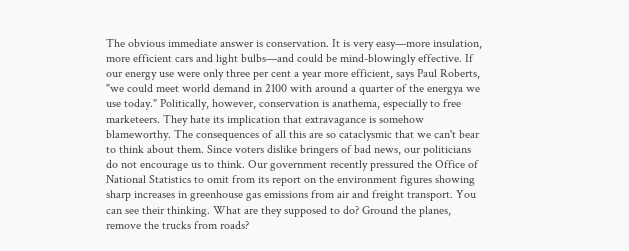The obvious immediate answer is conservation. It is very easy—more insulation, more efficient cars and light bulbs—and could be mind-blowingly effective. If our energy use were only three per cent a year more efficient, says Paul Roberts, "we could meet world demand in 2100 with around a quarter of the energya we use today." Politically, however, conservation is anathema, especially to free marketeers. They hate its implication that extravagance is somehow blameworthy. The consequences of all this are so cataclysmic that we can't bear to think about them. Since voters dislike bringers of bad news, our politicians do not encourage us to think. Our government recently pressured the Office of National Statistics to omit from its report on the environment figures showing sharp increases in greenhouse gas emissions from air and freight transport. You can see their thinking. What are they supposed to do? Ground the planes, remove the trucks from roads?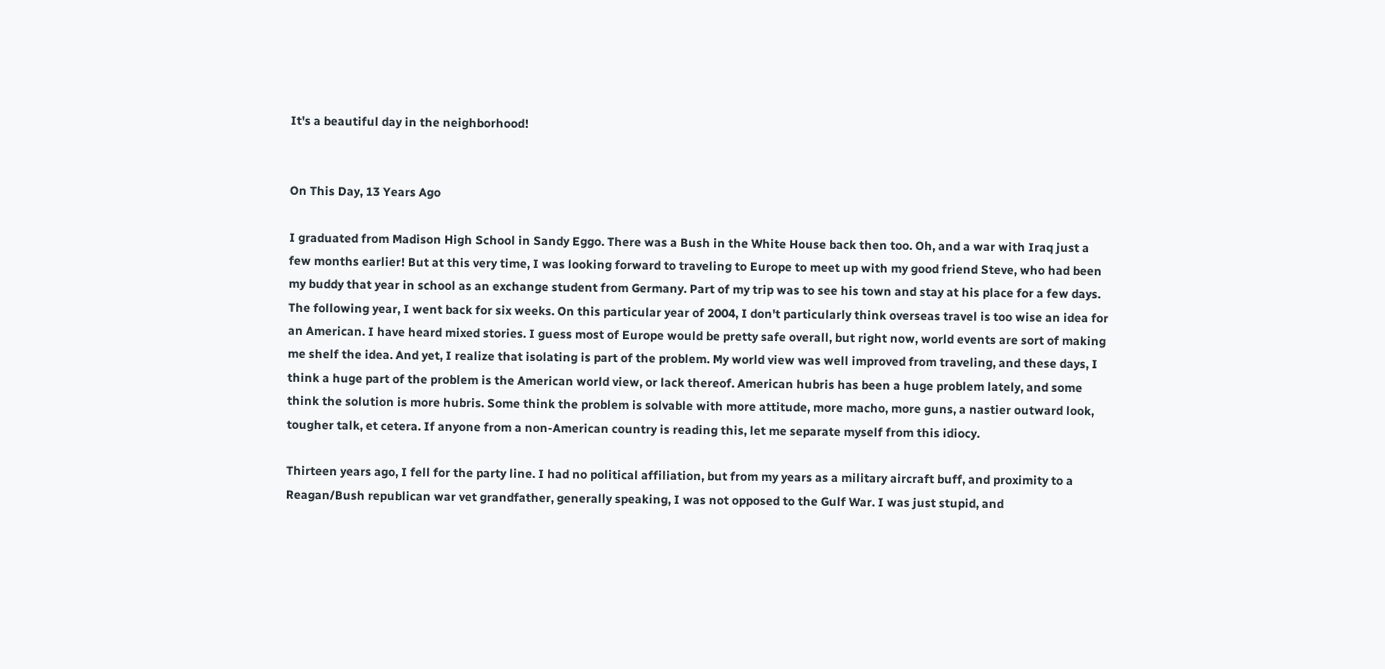It's a beautiful day in the neighborhood!


On This Day, 13 Years Ago

I graduated from Madison High School in Sandy Eggo. There was a Bush in the White House back then too. Oh, and a war with Iraq just a few months earlier! But at this very time, I was looking forward to traveling to Europe to meet up with my good friend Steve, who had been my buddy that year in school as an exchange student from Germany. Part of my trip was to see his town and stay at his place for a few days. The following year, I went back for six weeks. On this particular year of 2004, I don't particularly think overseas travel is too wise an idea for an American. I have heard mixed stories. I guess most of Europe would be pretty safe overall, but right now, world events are sort of making me shelf the idea. And yet, I realize that isolating is part of the problem. My world view was well improved from traveling, and these days, I think a huge part of the problem is the American world view, or lack thereof. American hubris has been a huge problem lately, and some think the solution is more hubris. Some think the problem is solvable with more attitude, more macho, more guns, a nastier outward look, tougher talk, et cetera. If anyone from a non-American country is reading this, let me separate myself from this idiocy.

Thirteen years ago, I fell for the party line. I had no political affiliation, but from my years as a military aircraft buff, and proximity to a Reagan/Bush republican war vet grandfather, generally speaking, I was not opposed to the Gulf War. I was just stupid, and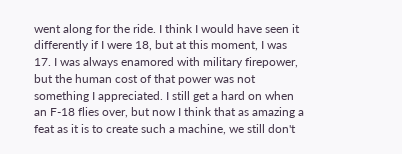went along for the ride. I think I would have seen it differently if I were 18, but at this moment, I was 17. I was always enamored with military firepower, but the human cost of that power was not something I appreciated. I still get a hard on when an F-18 flies over, but now I think that as amazing a feat as it is to create such a machine, we still don't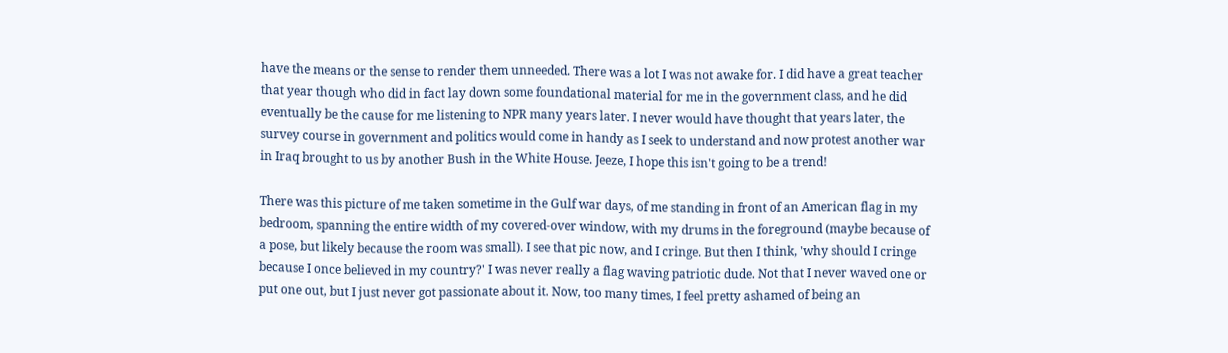have the means or the sense to render them unneeded. There was a lot I was not awake for. I did have a great teacher that year though who did in fact lay down some foundational material for me in the government class, and he did eventually be the cause for me listening to NPR many years later. I never would have thought that years later, the survey course in government and politics would come in handy as I seek to understand and now protest another war in Iraq brought to us by another Bush in the White House. Jeeze, I hope this isn't going to be a trend!

There was this picture of me taken sometime in the Gulf war days, of me standing in front of an American flag in my bedroom, spanning the entire width of my covered-over window, with my drums in the foreground (maybe because of a pose, but likely because the room was small). I see that pic now, and I cringe. But then I think, 'why should I cringe because I once believed in my country?' I was never really a flag waving patriotic dude. Not that I never waved one or put one out, but I just never got passionate about it. Now, too many times, I feel pretty ashamed of being an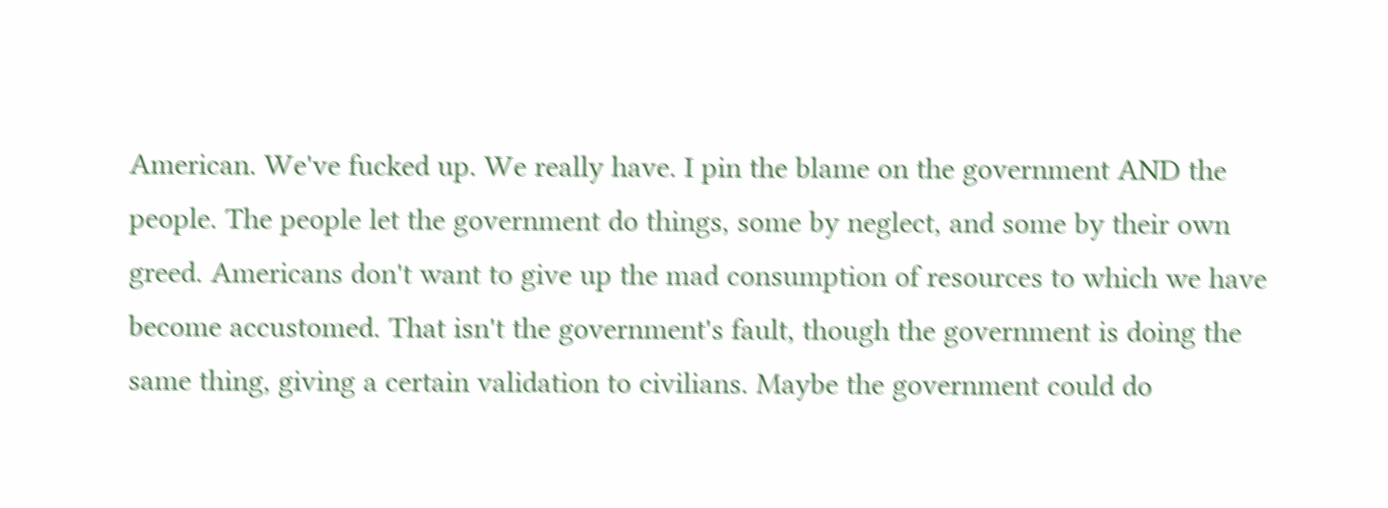American. We've fucked up. We really have. I pin the blame on the government AND the people. The people let the government do things, some by neglect, and some by their own greed. Americans don't want to give up the mad consumption of resources to which we have become accustomed. That isn't the government's fault, though the government is doing the same thing, giving a certain validation to civilians. Maybe the government could do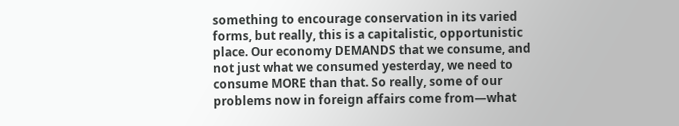something to encourage conservation in its varied forms, but really, this is a capitalistic, opportunistic place. Our economy DEMANDS that we consume, and not just what we consumed yesterday, we need to consume MORE than that. So really, some of our problems now in foreign affairs come from—what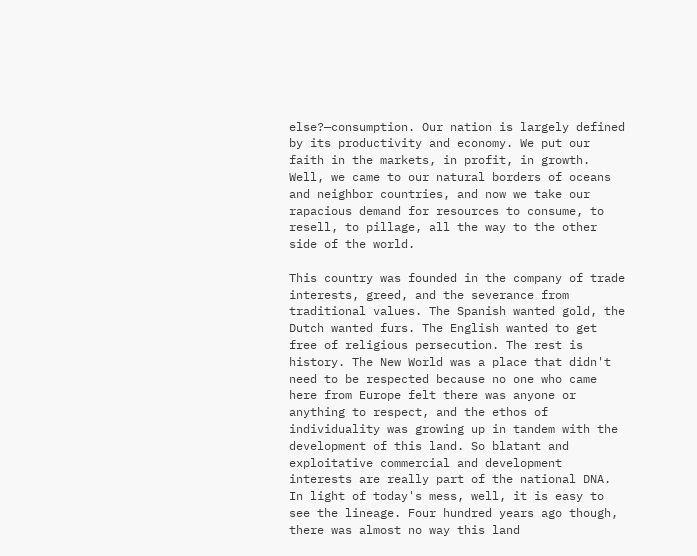else?—consumption. Our nation is largely defined by its productivity and economy. We put our faith in the markets, in profit, in growth. Well, we came to our natural borders of oceans and neighbor countries, and now we take our rapacious demand for resources to consume, to resell, to pillage, all the way to the other side of the world.

This country was founded in the company of trade interests, greed, and the severance from traditional values. The Spanish wanted gold, the Dutch wanted furs. The English wanted to get free of religious persecution. The rest is history. The New World was a place that didn't need to be respected because no one who came here from Europe felt there was anyone or anything to respect, and the ethos of individuality was growing up in tandem with the development of this land. So blatant and exploitative commercial and development interests are really part of the national DNA. In light of today's mess, well, it is easy to see the lineage. Four hundred years ago though, there was almost no way this land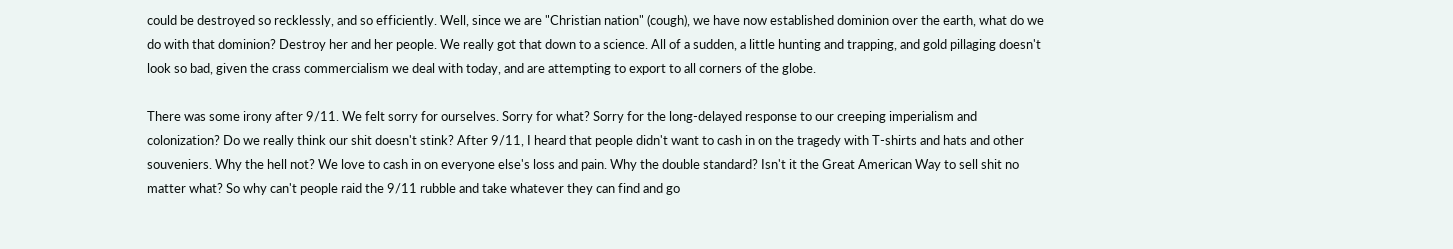could be destroyed so recklessly, and so efficiently. Well, since we are "Christian nation" (cough), we have now established dominion over the earth, what do we do with that dominion? Destroy her and her people. We really got that down to a science. All of a sudden, a little hunting and trapping, and gold pillaging doesn't look so bad, given the crass commercialism we deal with today, and are attempting to export to all corners of the globe.

There was some irony after 9/11. We felt sorry for ourselves. Sorry for what? Sorry for the long-delayed response to our creeping imperialism and colonization? Do we really think our shit doesn't stink? After 9/11, I heard that people didn't want to cash in on the tragedy with T-shirts and hats and other souveniers. Why the hell not? We love to cash in on everyone else's loss and pain. Why the double standard? Isn't it the Great American Way to sell shit no matter what? So why can't people raid the 9/11 rubble and take whatever they can find and go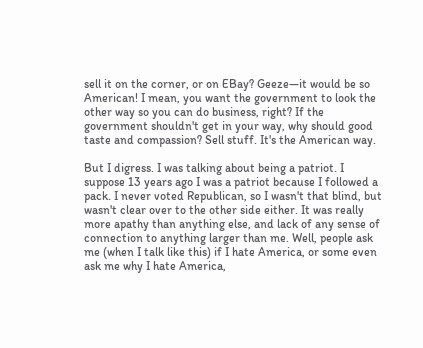sell it on the corner, or on EBay? Geeze—it would be so American! I mean, you want the government to look the other way so you can do business, right? If the government shouldn't get in your way, why should good taste and compassion? Sell stuff. It's the American way.

But I digress. I was talking about being a patriot. I suppose 13 years ago I was a patriot because I followed a pack. I never voted Republican, so I wasn't that blind, but wasn't clear over to the other side either. It was really more apathy than anything else, and lack of any sense of connection to anything larger than me. Well, people ask me (when I talk like this) if I hate America, or some even ask me why I hate America,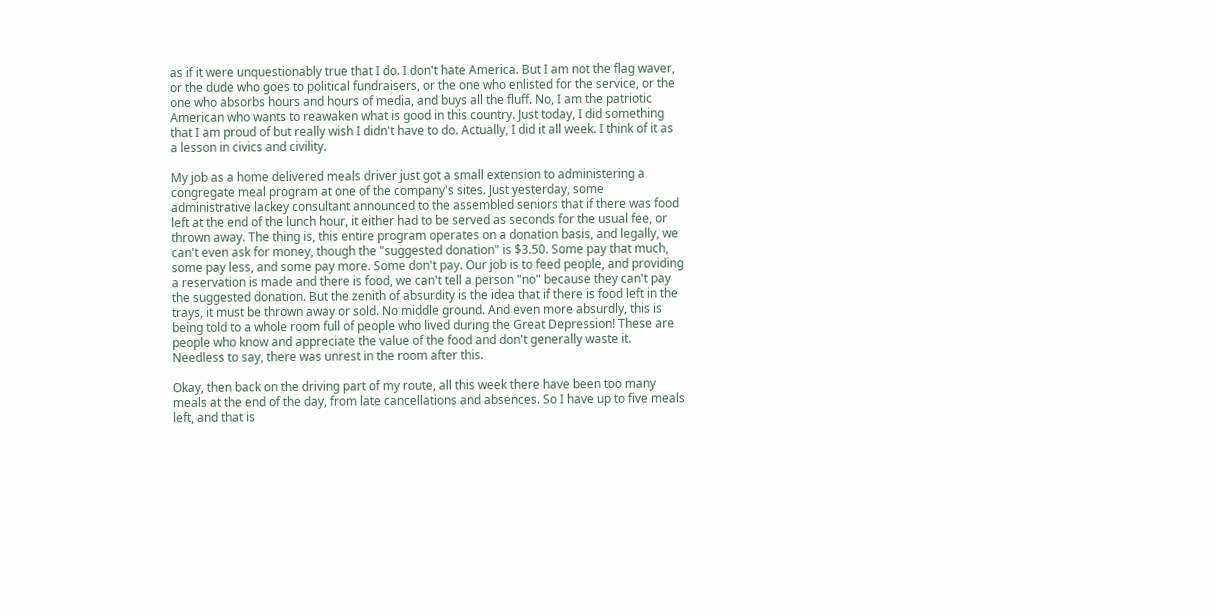as if it were unquestionably true that I do. I don't hate America. But I am not the flag waver, or the dude who goes to political fundraisers, or the one who enlisted for the service, or the one who absorbs hours and hours of media, and buys all the fluff. No, I am the patriotic American who wants to reawaken what is good in this country. Just today, I did something that I am proud of but really wish I didn't have to do. Actually, I did it all week. I think of it as a lesson in civics and civility.

My job as a home delivered meals driver just got a small extension to administering a congregate meal program at one of the company's sites. Just yesterday, some administrative lackey consultant announced to the assembled seniors that if there was food left at the end of the lunch hour, it either had to be served as seconds for the usual fee, or thrown away. The thing is, this entire program operates on a donation basis, and legally, we can't even ask for money, though the "suggested donation" is $3.50. Some pay that much, some pay less, and some pay more. Some don't pay. Our job is to feed people, and providing a reservation is made and there is food, we can't tell a person "no" because they can't pay the suggested donation. But the zenith of absurdity is the idea that if there is food left in the trays, it must be thrown away or sold. No middle ground. And even more absurdly, this is being told to a whole room full of people who lived during the Great Depression! These are people who know and appreciate the value of the food and don't generally waste it. Needless to say, there was unrest in the room after this.

Okay, then back on the driving part of my route, all this week there have been too many meals at the end of the day, from late cancellations and absences. So I have up to five meals left, and that is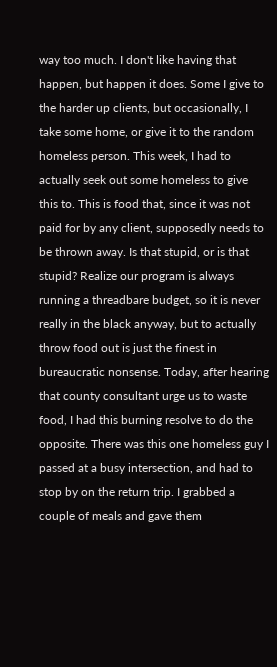way too much. I don't like having that happen, but happen it does. Some I give to the harder up clients, but occasionally, I take some home, or give it to the random homeless person. This week, I had to actually seek out some homeless to give this to. This is food that, since it was not paid for by any client, supposedly needs to be thrown away. Is that stupid, or is that stupid? Realize our program is always running a threadbare budget, so it is never really in the black anyway, but to actually throw food out is just the finest in bureaucratic nonsense. Today, after hearing that county consultant urge us to waste food, I had this burning resolve to do the opposite. There was this one homeless guy I passed at a busy intersection, and had to stop by on the return trip. I grabbed a couple of meals and gave them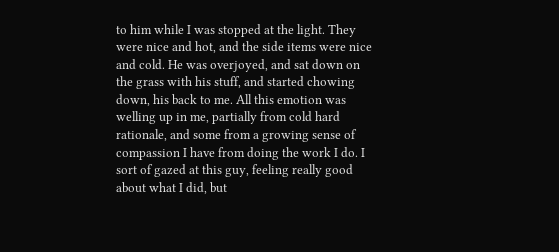to him while I was stopped at the light. They were nice and hot, and the side items were nice and cold. He was overjoyed, and sat down on the grass with his stuff, and started chowing down, his back to me. All this emotion was welling up in me, partially from cold hard rationale, and some from a growing sense of compassion I have from doing the work I do. I sort of gazed at this guy, feeling really good about what I did, but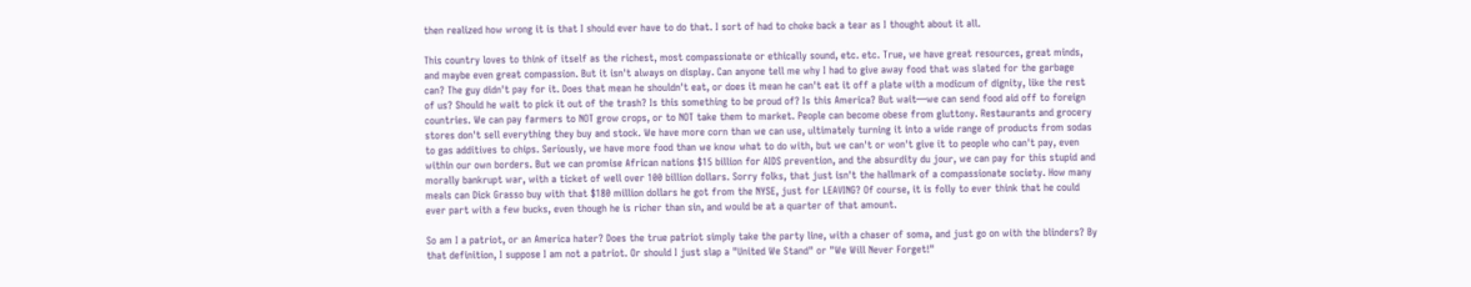then realized how wrong it is that I should ever have to do that. I sort of had to choke back a tear as I thought about it all.

This country loves to think of itself as the richest, most compassionate or ethically sound, etc. etc. True, we have great resources, great minds, and maybe even great compassion. But it isn't always on display. Can anyone tell me why I had to give away food that was slated for the garbage can? The guy didn't pay for it. Does that mean he shouldn't eat, or does it mean he can't eat it off a plate with a modicum of dignity, like the rest of us? Should he wait to pick it out of the trash? Is this something to be proud of? Is this America? But wait—we can send food aid off to foreign countries. We can pay farmers to NOT grow crops, or to NOT take them to market. People can become obese from gluttony. Restaurants and grocery stores don't sell everything they buy and stock. We have more corn than we can use, ultimately turning it into a wide range of products from sodas to gas additives to chips. Seriously, we have more food than we know what to do with, but we can't or won't give it to people who can't pay, even within our own borders. But we can promise African nations $15 billion for AIDS prevention, and the absurdity du jour, we can pay for this stupid and morally bankrupt war, with a ticket of well over 100 billion dollars. Sorry folks, that just isn't the hallmark of a compassionate society. How many meals can Dick Grasso buy with that $180 million dollars he got from the NYSE, just for LEAVING? Of course, it is folly to ever think that he could ever part with a few bucks, even though he is richer than sin, and would be at a quarter of that amount.

So am I a patriot, or an America hater? Does the true patriot simply take the party line, with a chaser of soma, and just go on with the blinders? By that definition, I suppose I am not a patriot. Or should I just slap a "United We Stand" or "We Will Never Forget!"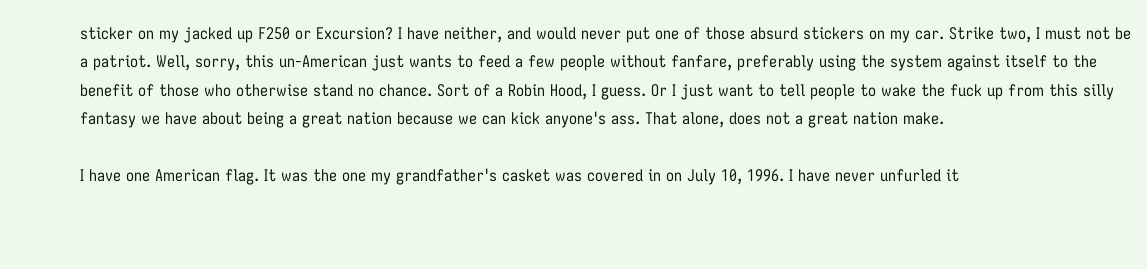sticker on my jacked up F250 or Excursion? I have neither, and would never put one of those absurd stickers on my car. Strike two, I must not be a patriot. Well, sorry, this un-American just wants to feed a few people without fanfare, preferably using the system against itself to the benefit of those who otherwise stand no chance. Sort of a Robin Hood, I guess. Or I just want to tell people to wake the fuck up from this silly fantasy we have about being a great nation because we can kick anyone's ass. That alone, does not a great nation make.

I have one American flag. It was the one my grandfather's casket was covered in on July 10, 1996. I have never unfurled it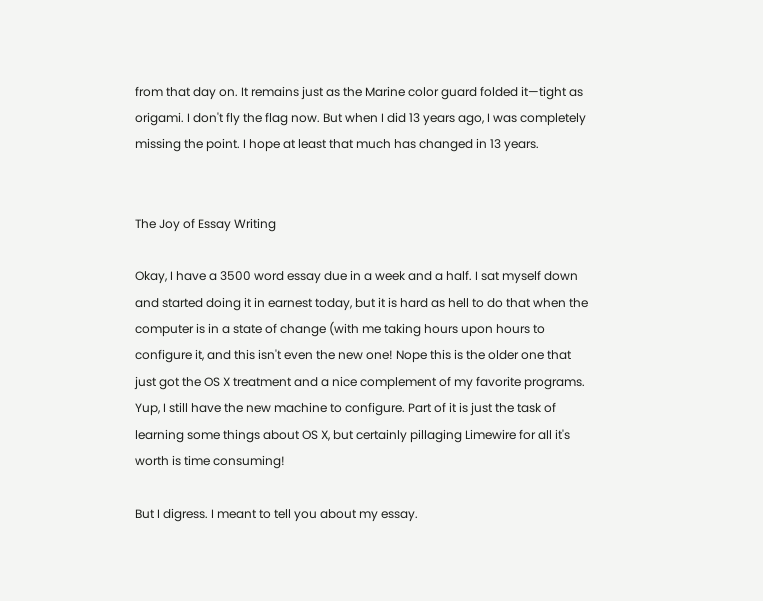from that day on. It remains just as the Marine color guard folded it—tight as origami. I don't fly the flag now. But when I did 13 years ago, I was completely missing the point. I hope at least that much has changed in 13 years.


The Joy of Essay Writing

Okay, I have a 3500 word essay due in a week and a half. I sat myself down and started doing it in earnest today, but it is hard as hell to do that when the computer is in a state of change (with me taking hours upon hours to configure it, and this isn't even the new one! Nope this is the older one that just got the OS X treatment and a nice complement of my favorite programs. Yup, I still have the new machine to configure. Part of it is just the task of learning some things about OS X, but certainly pillaging Limewire for all it's worth is time consuming!

But I digress. I meant to tell you about my essay.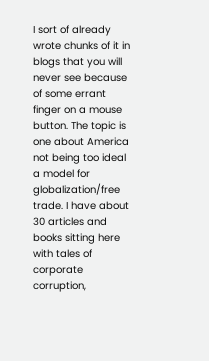I sort of already wrote chunks of it in blogs that you will never see because of some errant finger on a mouse button. The topic is one about America not being too ideal a model for globalization/free trade. I have about 30 articles and books sitting here with tales of corporate corruption,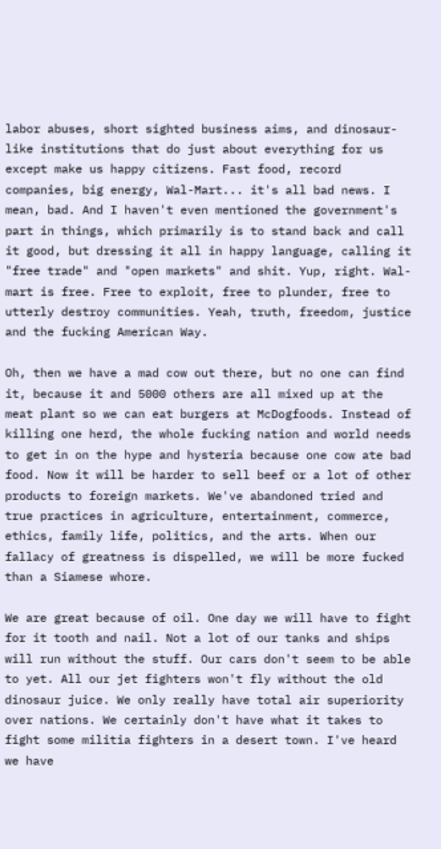labor abuses, short sighted business aims, and dinosaur-like institutions that do just about everything for us except make us happy citizens. Fast food, record companies, big energy, Wal-Mart... it's all bad news. I mean, bad. And I haven't even mentioned the government's part in things, which primarily is to stand back and call it good, but dressing it all in happy language, calling it "free trade" and "open markets" and shit. Yup, right. Wal-mart is free. Free to exploit, free to plunder, free to utterly destroy communities. Yeah, truth, freedom, justice and the fucking American Way.

Oh, then we have a mad cow out there, but no one can find it, because it and 5000 others are all mixed up at the meat plant so we can eat burgers at McDogfoods. Instead of killing one herd, the whole fucking nation and world needs to get in on the hype and hysteria because one cow ate bad food. Now it will be harder to sell beef or a lot of other products to foreign markets. We've abandoned tried and true practices in agriculture, entertainment, commerce, ethics, family life, politics, and the arts. When our fallacy of greatness is dispelled, we will be more fucked than a Siamese whore.

We are great because of oil. One day we will have to fight for it tooth and nail. Not a lot of our tanks and ships will run without the stuff. Our cars don't seem to be able to yet. All our jet fighters won't fly without the old dinosaur juice. We only really have total air superiority over nations. We certainly don't have what it takes to fight some militia fighters in a desert town. I've heard we have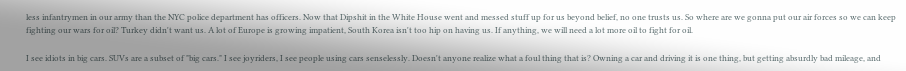less infantrymen in our army than the NYC police department has officers. Now that Dipshit in the White House went and messed stuff up for us beyond belief, no one trusts us. So where are we gonna put our air forces so we can keep fighting our wars for oil? Turkey didn't want us. A lot of Europe is growing impatient, South Korea isn't too hip on having us. If anything, we will need a lot more oil to fight for oil.

I see idiots in big cars. SUVs are a subset of "big cars." I see joyriders, I see people using cars senselessly. Doesn't anyone realize what a foul thing that is? Owning a car and driving it is one thing, but getting absurdly bad mileage, and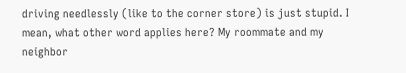driving needlessly (like to the corner store) is just stupid. I mean, what other word applies here? My roommate and my neighbor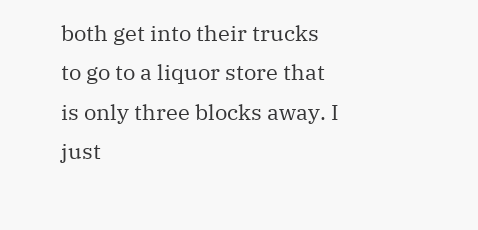both get into their trucks to go to a liquor store that is only three blocks away. I just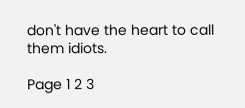don't have the heart to call them idiots.

Page 1 2 3